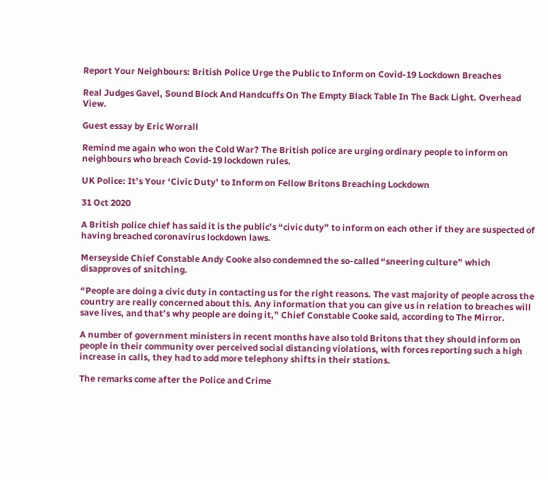Report Your Neighbours: British Police Urge the Public to Inform on Covid-19 Lockdown Breaches

Real Judges Gavel, Sound Block And Handcuffs On The Empty Black Table In The Back Light. Overhead View.

Guest essay by Eric Worrall

Remind me again who won the Cold War? The British police are urging ordinary people to inform on neighbours who breach Covid-19 lockdown rules.

UK Police: It’s Your ‘Civic Duty’ to Inform on Fellow Britons Breaching Lockdown

31 Oct 2020

A British police chief has said it is the public’s “civic duty” to inform on each other if they are suspected of having breached coronavirus lockdown laws.

Merseyside Chief Constable Andy Cooke also condemned the so-called “sneering culture” which disapproves of snitching.

“People are doing a civic duty in contacting us for the right reasons. The vast majority of people across the country are really concerned about this. Any information that you can give us in relation to breaches will save lives, and that’s why people are doing it,” Chief Constable Cooke said, according to The Mirror.

A number of government ministers in recent months have also told Britons that they should inform on people in their community over perceived social distancing violations, with forces reporting such a high increase in calls, they had to add more telephony shifts in their stations.

The remarks come after the Police and Crime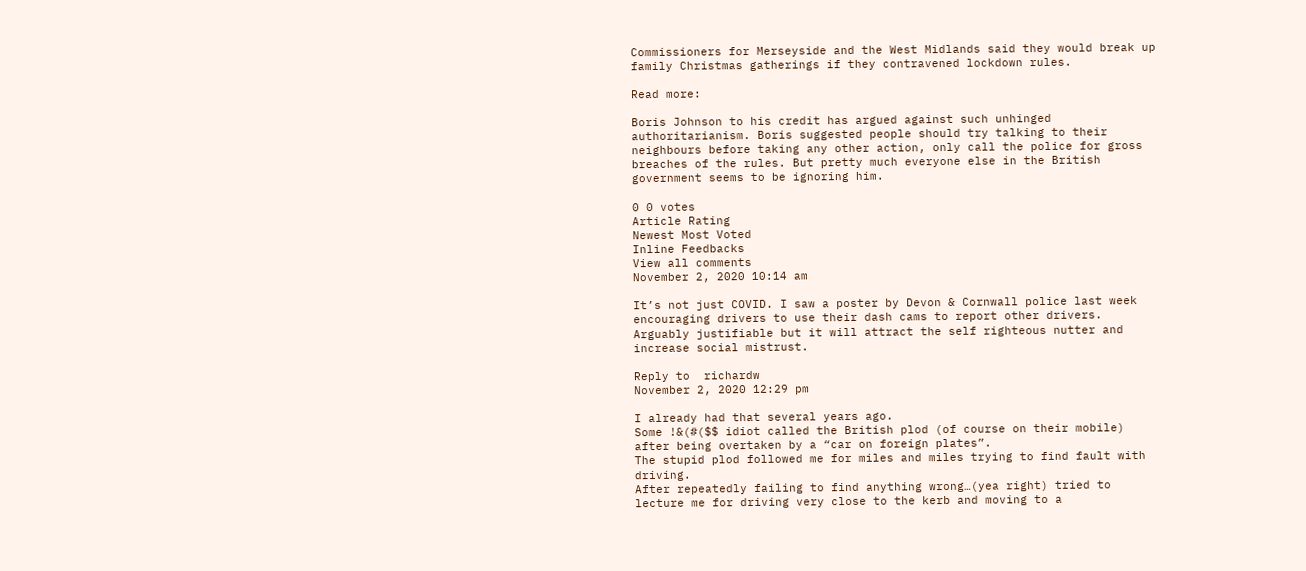Commissioners for Merseyside and the West Midlands said they would break up family Christmas gatherings if they contravened lockdown rules.

Read more:

Boris Johnson to his credit has argued against such unhinged authoritarianism. Boris suggested people should try talking to their neighbours before taking any other action, only call the police for gross breaches of the rules. But pretty much everyone else in the British government seems to be ignoring him.

0 0 votes
Article Rating
Newest Most Voted
Inline Feedbacks
View all comments
November 2, 2020 10:14 am

It’s not just COVID. I saw a poster by Devon & Cornwall police last week encouraging drivers to use their dash cams to report other drivers. Arguably justifiable but it will attract the self righteous nutter and increase social mistrust.

Reply to  richardw
November 2, 2020 12:29 pm

I already had that several years ago.
Some !&(#($$ idiot called the British plod (of course on their mobile) after being overtaken by a “car on foreign plates”.
The stupid plod followed me for miles and miles trying to find fault with driving.
After repeatedly failing to find anything wrong…(yea right) tried to lecture me for driving very close to the kerb and moving to a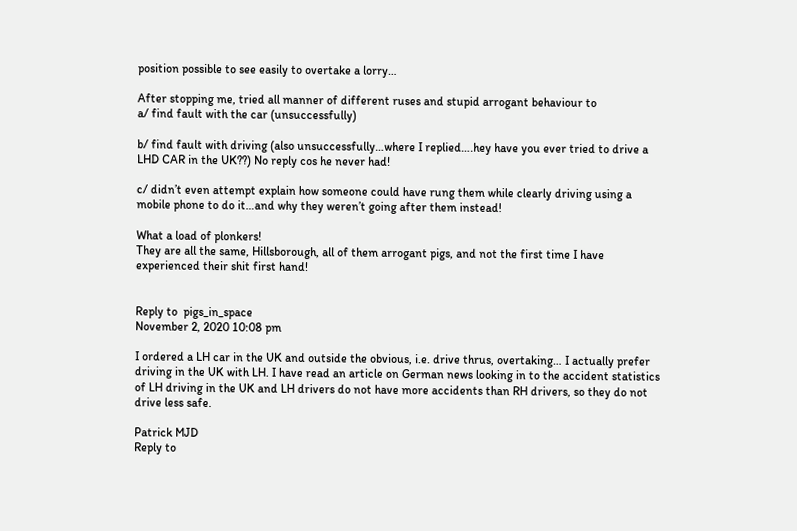position possible to see easily to overtake a lorry…

After stopping me, tried all manner of different ruses and stupid arrogant behaviour to
a/ find fault with the car (unsuccessfully)

b/ find fault with driving (also unsuccessfully…where I replied….hey have you ever tried to drive a LHD CAR in the UK??) No reply cos he never had!

c/ didn’t even attempt explain how someone could have rung them while clearly driving using a mobile phone to do it…and why they weren’t going after them instead!

What a load of plonkers!
They are all the same, Hillsborough, all of them arrogant pigs, and not the first time I have experienced their shit first hand!


Reply to  pigs_in_space
November 2, 2020 10:08 pm

I ordered a LH car in the UK and outside the obvious, i.e. drive thrus, overtaking… I actually prefer driving in the UK with LH. I have read an article on German news looking in to the accident statistics of LH driving in the UK and LH drivers do not have more accidents than RH drivers, so they do not drive less safe.

Patrick MJD
Reply to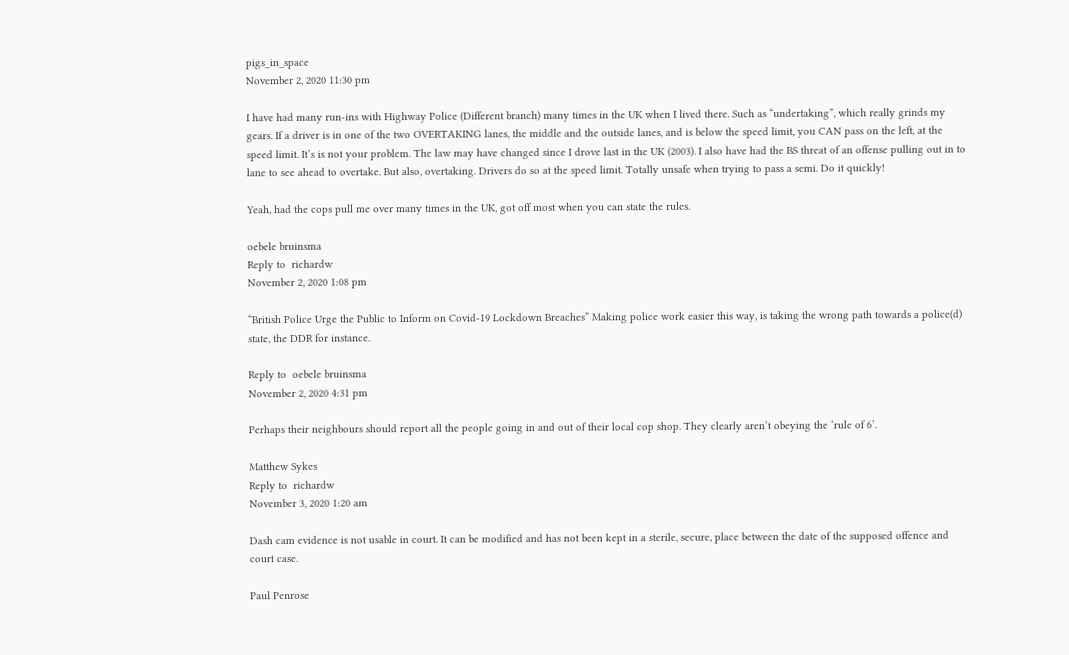pigs_in_space
November 2, 2020 11:30 pm

I have had many run-ins with Highway Police (Different branch) many times in the UK when I lived there. Such as “undertaking”, which really grinds my gears. If a driver is in one of the two OVERTAKING lanes, the middle and the outside lanes, and is below the speed limit, you CAN pass on the left, at the speed limit. It’s is not your problem. The law may have changed since I drove last in the UK (2003). I also have had the BS threat of an offense pulling out in to lane to see ahead to overtake. But also, overtaking. Drivers do so at the speed limit. Totally unsafe when trying to pass a semi. Do it quickly!

Yeah, had the cops pull me over many times in the UK, got off most when you can state the rules.

oebele bruinsma
Reply to  richardw
November 2, 2020 1:08 pm

“British Police Urge the Public to Inform on Covid-19 Lockdown Breaches” Making police work easier this way, is taking the wrong path towards a police(d) state, the DDR for instance.

Reply to  oebele bruinsma
November 2, 2020 4:31 pm

Perhaps their neighbours should report all the people going in and out of their local cop shop. They clearly aren’t obeying the ‘rule of 6’.

Matthew Sykes
Reply to  richardw
November 3, 2020 1:20 am

Dash cam evidence is not usable in court. It can be modified and has not been kept in a sterile, secure, place between the date of the supposed offence and court case.

Paul Penrose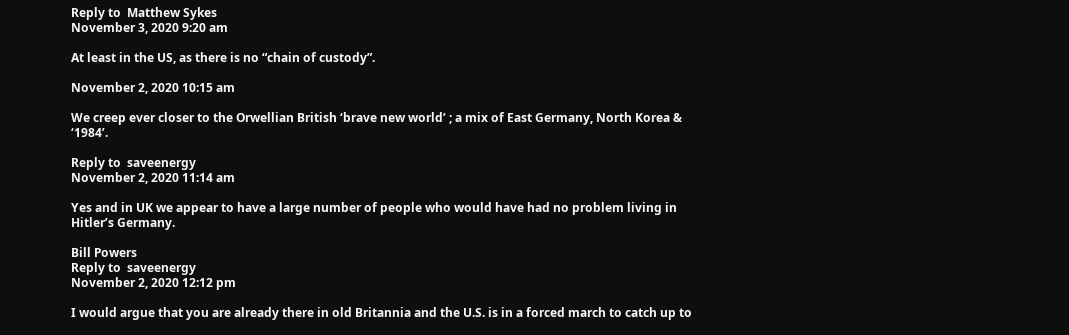Reply to  Matthew Sykes
November 3, 2020 9:20 am

At least in the US, as there is no “chain of custody”.

November 2, 2020 10:15 am

We creep ever closer to the Orwellian British ‘brave new world’ ; a mix of East Germany, North Korea & ‘1984’.

Reply to  saveenergy
November 2, 2020 11:14 am

Yes and in UK we appear to have a large number of people who would have had no problem living in Hitler’s Germany.

Bill Powers
Reply to  saveenergy
November 2, 2020 12:12 pm

I would argue that you are already there in old Britannia and the U.S. is in a forced march to catch up to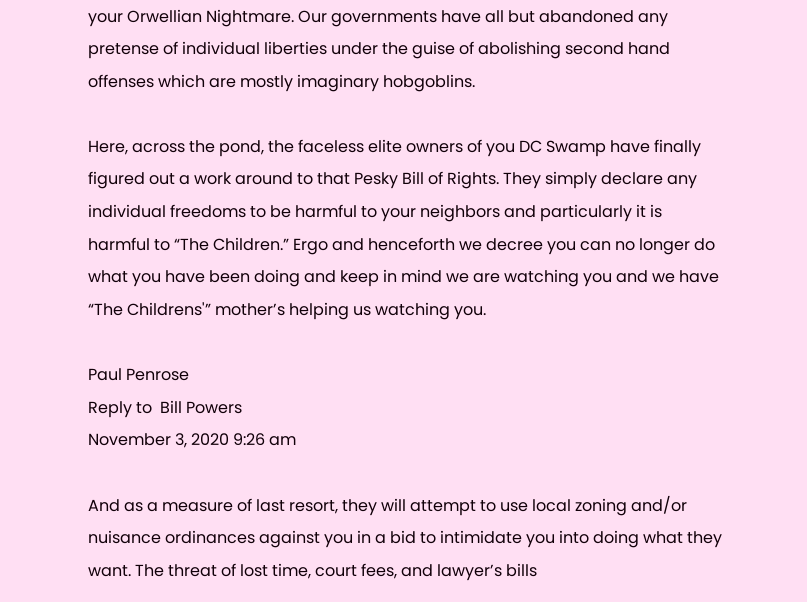your Orwellian Nightmare. Our governments have all but abandoned any pretense of individual liberties under the guise of abolishing second hand offenses which are mostly imaginary hobgoblins.

Here, across the pond, the faceless elite owners of you DC Swamp have finally figured out a work around to that Pesky Bill of Rights. They simply declare any individual freedoms to be harmful to your neighbors and particularly it is harmful to “The Children.” Ergo and henceforth we decree you can no longer do what you have been doing and keep in mind we are watching you and we have “The Childrens'” mother’s helping us watching you.

Paul Penrose
Reply to  Bill Powers
November 3, 2020 9:26 am

And as a measure of last resort, they will attempt to use local zoning and/or nuisance ordinances against you in a bid to intimidate you into doing what they want. The threat of lost time, court fees, and lawyer’s bills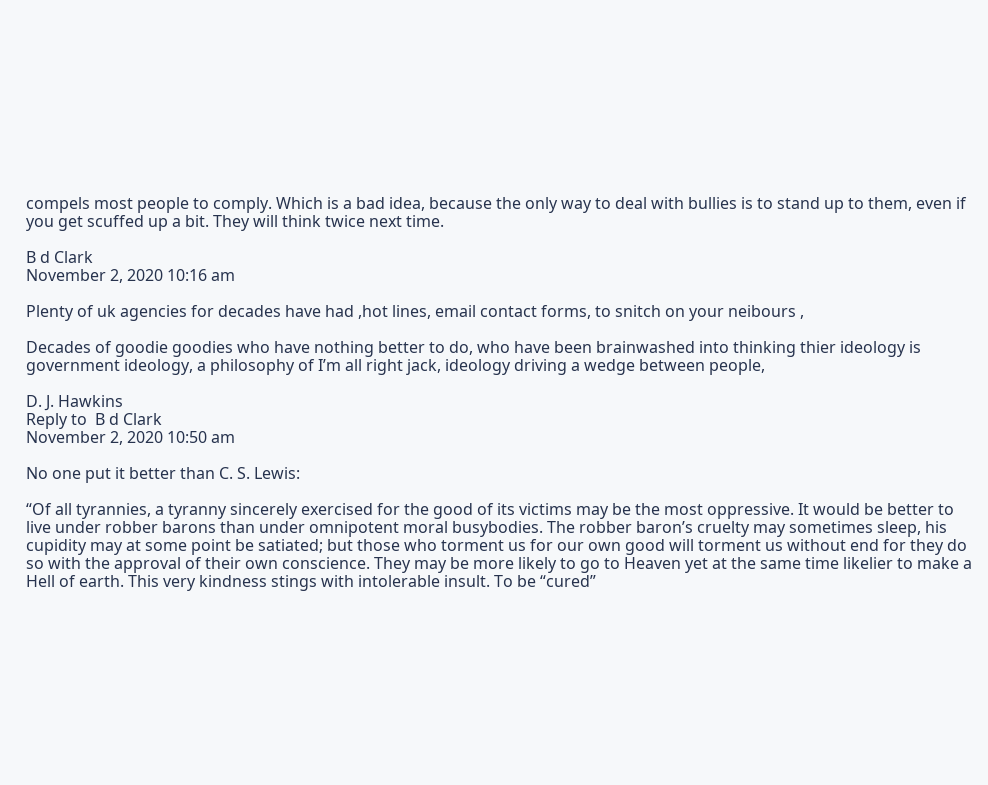compels most people to comply. Which is a bad idea, because the only way to deal with bullies is to stand up to them, even if you get scuffed up a bit. They will think twice next time.

B d Clark
November 2, 2020 10:16 am

Plenty of uk agencies for decades have had ,hot lines, email contact forms, to snitch on your neibours ,

Decades of goodie goodies who have nothing better to do, who have been brainwashed into thinking thier ideology is government ideology, a philosophy of I’m all right jack, ideology driving a wedge between people,

D. J. Hawkins
Reply to  B d Clark
November 2, 2020 10:50 am

No one put it better than C. S. Lewis:

“Of all tyrannies, a tyranny sincerely exercised for the good of its victims may be the most oppressive. It would be better to live under robber barons than under omnipotent moral busybodies. The robber baron’s cruelty may sometimes sleep, his cupidity may at some point be satiated; but those who torment us for our own good will torment us without end for they do so with the approval of their own conscience. They may be more likely to go to Heaven yet at the same time likelier to make a Hell of earth. This very kindness stings with intolerable insult. To be “cured”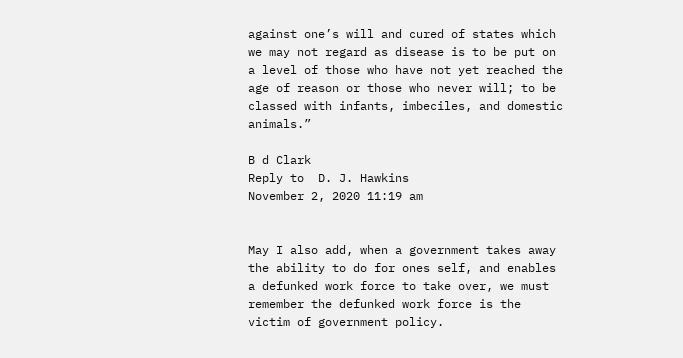against one’s will and cured of states which we may not regard as disease is to be put on a level of those who have not yet reached the age of reason or those who never will; to be classed with infants, imbeciles, and domestic animals.”

B d Clark
Reply to  D. J. Hawkins
November 2, 2020 11:19 am


May I also add, when a government takes away the ability to do for ones self, and enables a defunked work force to take over, we must remember the defunked work force is the victim of government policy.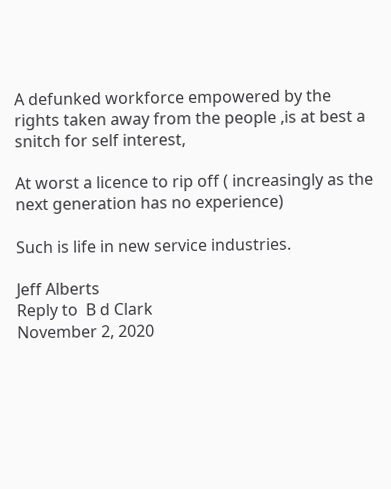A defunked workforce empowered by the rights taken away from the people ,is at best a snitch for self interest,

At worst a licence to rip off ( increasingly as the next generation has no experience)

Such is life in new service industries.

Jeff Alberts
Reply to  B d Clark
November 2, 2020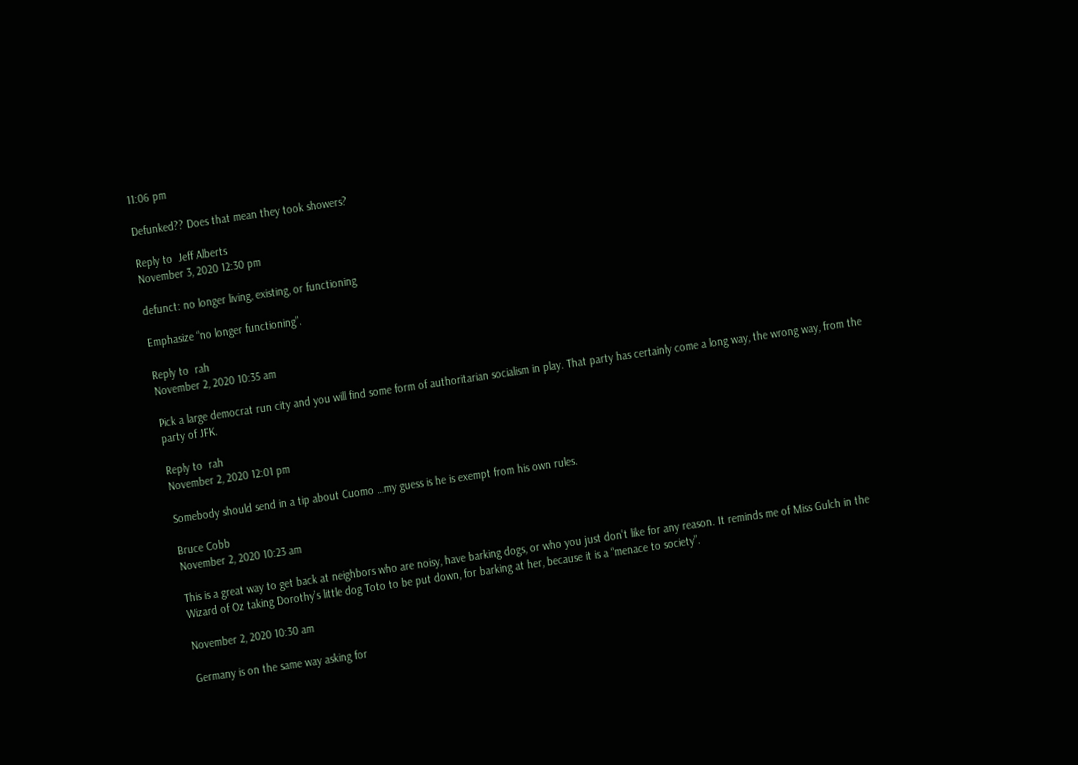11:06 pm

Defunked?? Does that mean they took showers?

Reply to  Jeff Alberts
November 3, 2020 12:30 pm

defunct: no longer living, existing, or functioning

Emphasize “no longer functioning”.

Reply to  rah
November 2, 2020 10:35 am

Pick a large democrat run city and you will find some form of authoritarian socialism in play. That party has certainly come a long way, the wrong way, from the party of JFK.

Reply to  rah
November 2, 2020 12:01 pm

Somebody should send in a tip about Cuomo …my guess is he is exempt from his own rules.

Bruce Cobb
November 2, 2020 10:23 am

This is a great way to get back at neighbors who are noisy, have barking dogs, or who you just don’t like for any reason. It reminds me of Miss Gulch in the Wizard of Oz taking Dorothy’s little dog Toto to be put down, for barking at her, because it is a “menace to society”.

November 2, 2020 10:30 am

Germany is on the same way asking for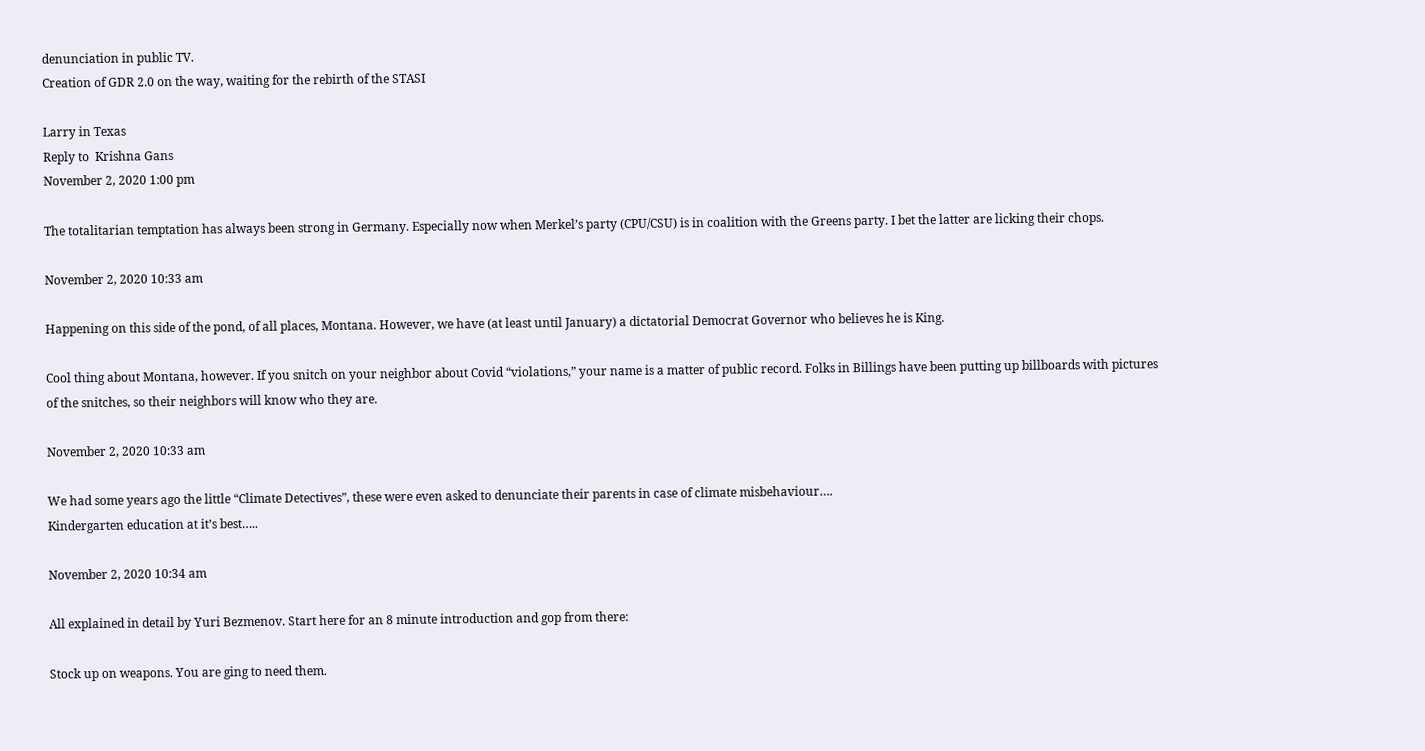denunciation in public TV.
Creation of GDR 2.0 on the way, waiting for the rebirth of the STASI

Larry in Texas
Reply to  Krishna Gans
November 2, 2020 1:00 pm

The totalitarian temptation has always been strong in Germany. Especially now when Merkel’s party (CPU/CSU) is in coalition with the Greens party. I bet the latter are licking their chops.

November 2, 2020 10:33 am

Happening on this side of the pond, of all places, Montana. However, we have (at least until January) a dictatorial Democrat Governor who believes he is King.

Cool thing about Montana, however. If you snitch on your neighbor about Covid “violations,” your name is a matter of public record. Folks in Billings have been putting up billboards with pictures of the snitches, so their neighbors will know who they are.

November 2, 2020 10:33 am

We had some years ago the little “Climate Detectives”, these were even asked to denunciate their parents in case of climate misbehaviour….
Kindergarten education at it’s best…..

November 2, 2020 10:34 am

All explained in detail by Yuri Bezmenov. Start here for an 8 minute introduction and gop from there:

Stock up on weapons. You are ging to need them.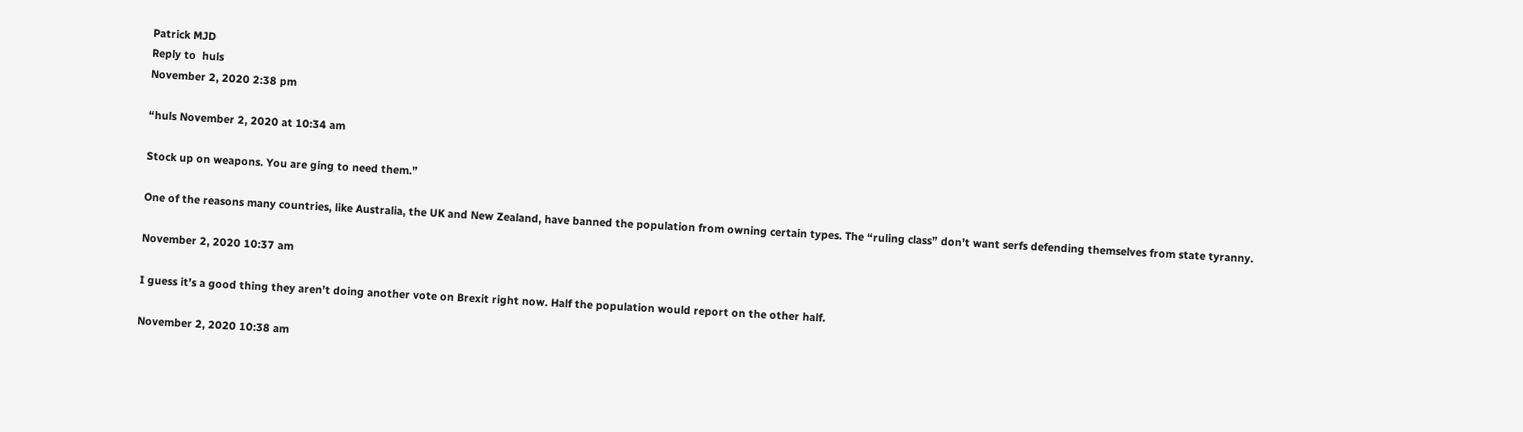Patrick MJD
Reply to  huls
November 2, 2020 2:38 pm

“huls November 2, 2020 at 10:34 am

Stock up on weapons. You are ging to need them.”

One of the reasons many countries, like Australia, the UK and New Zealand, have banned the population from owning certain types. The “ruling class” don’t want serfs defending themselves from state tyranny.

November 2, 2020 10:37 am

I guess it’s a good thing they aren’t doing another vote on Brexit right now. Half the population would report on the other half.

November 2, 2020 10:38 am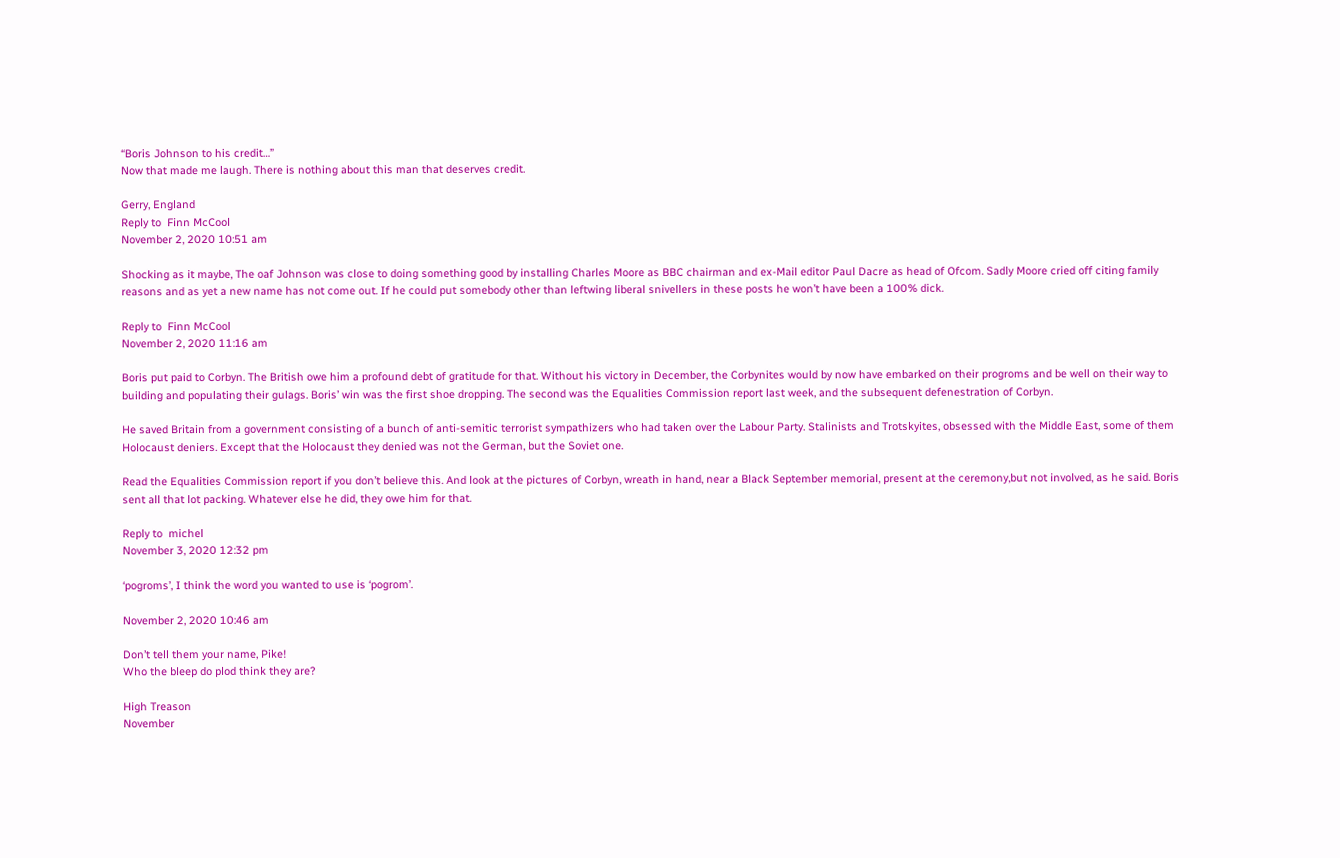“Boris Johnson to his credit…”
Now that made me laugh. There is nothing about this man that deserves credit.

Gerry, England
Reply to  Finn McCool
November 2, 2020 10:51 am

Shocking as it maybe, The oaf Johnson was close to doing something good by installing Charles Moore as BBC chairman and ex-Mail editor Paul Dacre as head of Ofcom. Sadly Moore cried off citing family reasons and as yet a new name has not come out. If he could put somebody other than leftwing liberal snivellers in these posts he won’t have been a 100% dick.

Reply to  Finn McCool
November 2, 2020 11:16 am

Boris put paid to Corbyn. The British owe him a profound debt of gratitude for that. Without his victory in December, the Corbynites would by now have embarked on their progroms and be well on their way to building and populating their gulags. Boris’ win was the first shoe dropping. The second was the Equalities Commission report last week, and the subsequent defenestration of Corbyn.

He saved Britain from a government consisting of a bunch of anti-semitic terrorist sympathizers who had taken over the Labour Party. Stalinists and Trotskyites, obsessed with the Middle East, some of them Holocaust deniers. Except that the Holocaust they denied was not the German, but the Soviet one.

Read the Equalities Commission report if you don’t believe this. And look at the pictures of Corbyn, wreath in hand, near a Black September memorial, present at the ceremony,but not involved, as he said. Boris sent all that lot packing. Whatever else he did, they owe him for that.

Reply to  michel
November 3, 2020 12:32 pm

‘pogroms’, I think the word you wanted to use is ‘pogrom’.

November 2, 2020 10:46 am

Don’t tell them your name, Pike!
Who the bleep do plod think they are?

High Treason
November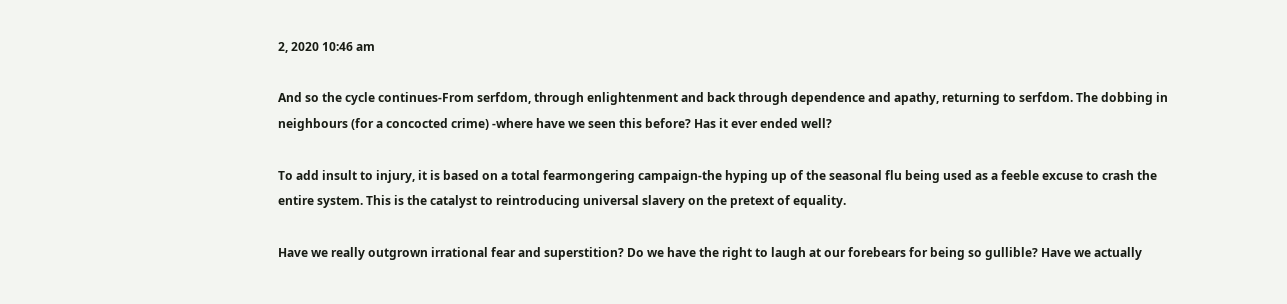2, 2020 10:46 am

And so the cycle continues-From serfdom, through enlightenment and back through dependence and apathy, returning to serfdom. The dobbing in neighbours (for a concocted crime) -where have we seen this before? Has it ever ended well?

To add insult to injury, it is based on a total fearmongering campaign-the hyping up of the seasonal flu being used as a feeble excuse to crash the entire system. This is the catalyst to reintroducing universal slavery on the pretext of equality.

Have we really outgrown irrational fear and superstition? Do we have the right to laugh at our forebears for being so gullible? Have we actually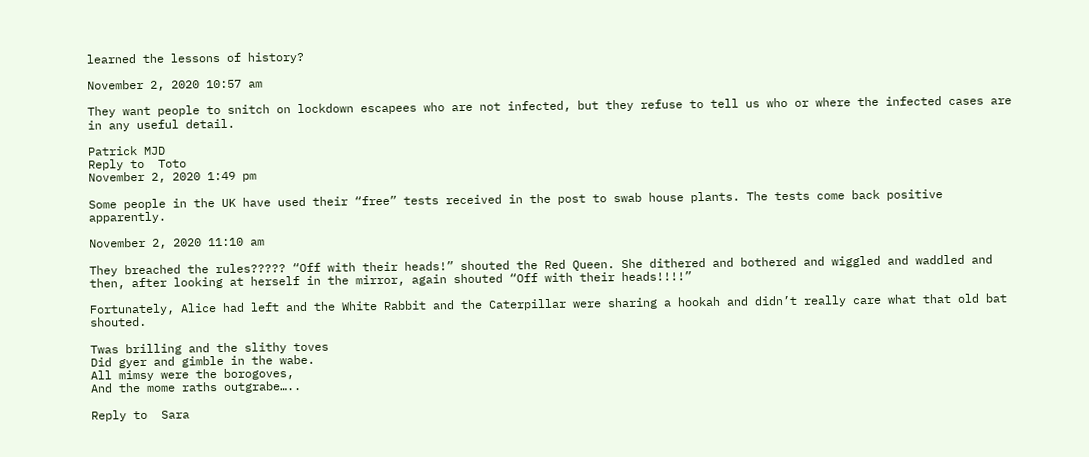learned the lessons of history?

November 2, 2020 10:57 am

They want people to snitch on lockdown escapees who are not infected, but they refuse to tell us who or where the infected cases are in any useful detail.

Patrick MJD
Reply to  Toto
November 2, 2020 1:49 pm

Some people in the UK have used their “free” tests received in the post to swab house plants. The tests come back positive apparently.

November 2, 2020 11:10 am

They breached the rules????? “Off with their heads!” shouted the Red Queen. She dithered and bothered and wiggled and waddled and then, after looking at herself in the mirror, again shouted “Off with their heads!!!!”

Fortunately, Alice had left and the White Rabbit and the Caterpillar were sharing a hookah and didn’t really care what that old bat shouted.

Twas brilling and the slithy toves
Did gyer and gimble in the wabe.
All mimsy were the borogoves,
And the mome raths outgrabe…..

Reply to  Sara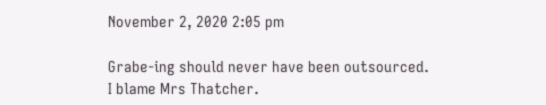November 2, 2020 2:05 pm

Grabe-ing should never have been outsourced.
I blame Mrs Thatcher.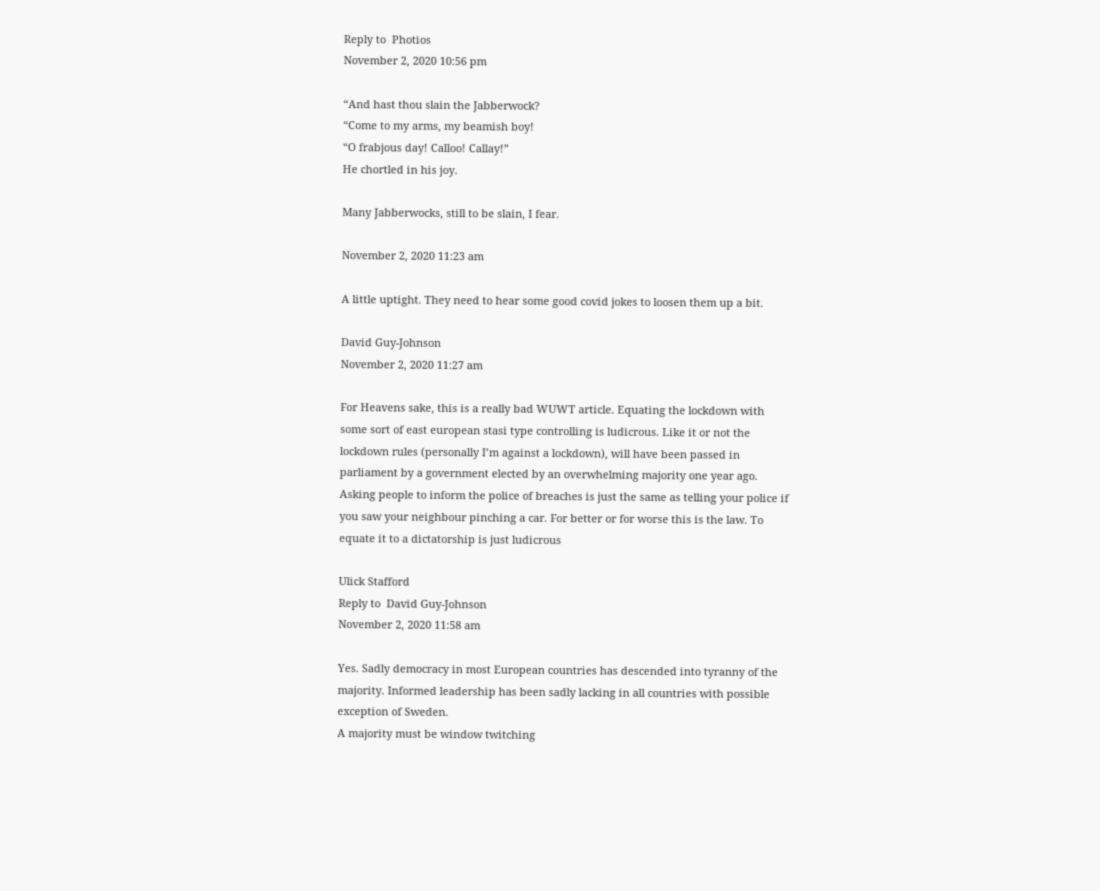Reply to  Photios
November 2, 2020 10:56 pm

“And hast thou slain the Jabberwock?
“Come to my arms, my beamish boy!
“O frabjous day! Calloo! Callay!”
He chortled in his joy.

Many Jabberwocks, still to be slain, I fear.

November 2, 2020 11:23 am

A little uptight. They need to hear some good covid jokes to loosen them up a bit.

David Guy-Johnson
November 2, 2020 11:27 am

For Heavens sake, this is a really bad WUWT article. Equating the lockdown with some sort of east european stasi type controlling is ludicrous. Like it or not the lockdown rules (personally I’m against a lockdown), will have been passed in parliament by a government elected by an overwhelming majority one year ago. Asking people to inform the police of breaches is just the same as telling your police if you saw your neighbour pinching a car. For better or for worse this is the law. To equate it to a dictatorship is just ludicrous

Ulick Stafford
Reply to  David Guy-Johnson
November 2, 2020 11:58 am

Yes. Sadly democracy in most European countries has descended into tyranny of the majority. Informed leadership has been sadly lacking in all countries with possible exception of Sweden.
A majority must be window twitching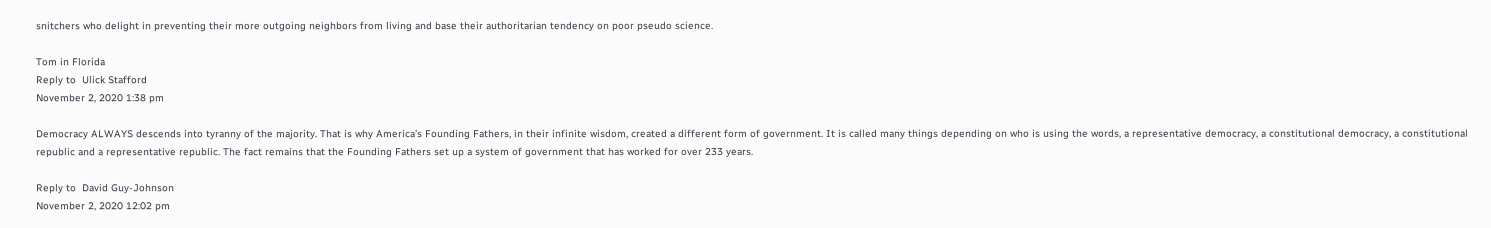snitchers who delight in preventing their more outgoing neighbors from living and base their authoritarian tendency on poor pseudo science.

Tom in Florida
Reply to  Ulick Stafford
November 2, 2020 1:38 pm

Democracy ALWAYS descends into tyranny of the majority. That is why America’s Founding Fathers, in their infinite wisdom, created a different form of government. It is called many things depending on who is using the words, a representative democracy, a constitutional democracy, a constitutional republic and a representative republic. The fact remains that the Founding Fathers set up a system of government that has worked for over 233 years.

Reply to  David Guy-Johnson
November 2, 2020 12:02 pm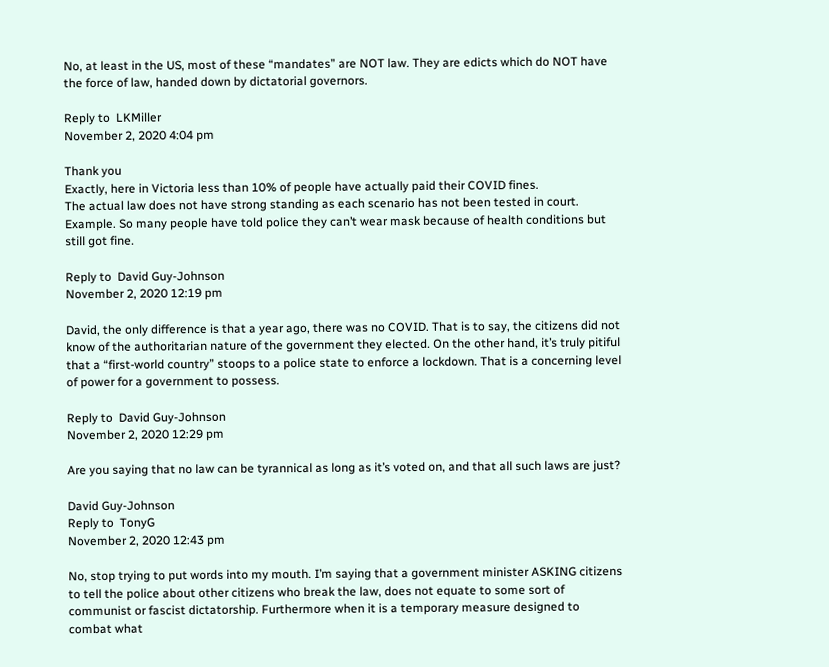No, at least in the US, most of these “mandates” are NOT law. They are edicts which do NOT have the force of law, handed down by dictatorial governors.

Reply to  LKMiller
November 2, 2020 4:04 pm

Thank you
Exactly, here in Victoria less than 10% of people have actually paid their COVID fines.
The actual law does not have strong standing as each scenario has not been tested in court.
Example. So many people have told police they can’t wear mask because of health conditions but still got fine.

Reply to  David Guy-Johnson
November 2, 2020 12:19 pm

David, the only difference is that a year ago, there was no COVID. That is to say, the citizens did not know of the authoritarian nature of the government they elected. On the other hand, it’s truly pitiful that a “first-world country” stoops to a police state to enforce a lockdown. That is a concerning level of power for a government to possess.

Reply to  David Guy-Johnson
November 2, 2020 12:29 pm

Are you saying that no law can be tyrannical as long as it’s voted on, and that all such laws are just?

David Guy-Johnson
Reply to  TonyG
November 2, 2020 12:43 pm

No, stop trying to put words into my mouth. I’m saying that a government minister ASKING citizens to tell the police about other citizens who break the law, does not equate to some sort of communist or fascist dictatorship. Furthermore when it is a temporary measure designed to combat what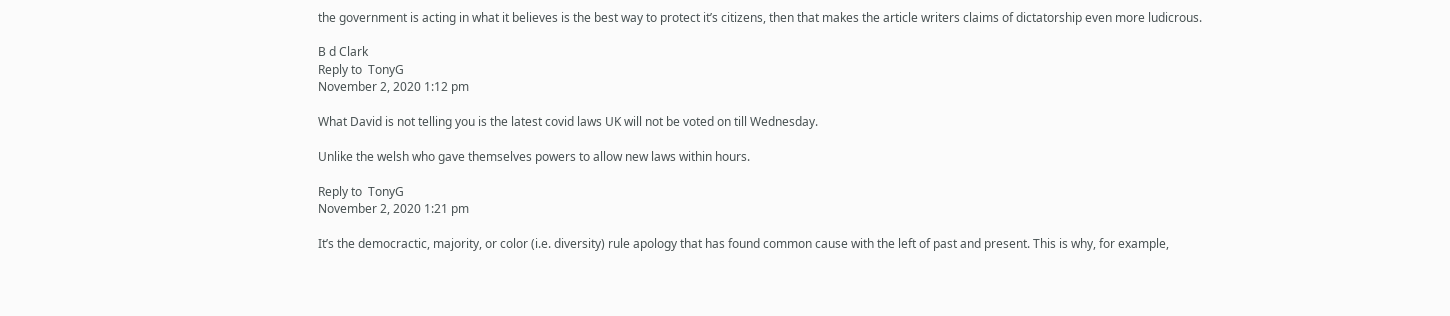the government is acting in what it believes is the best way to protect it’s citizens, then that makes the article writers claims of dictatorship even more ludicrous.

B d Clark
Reply to  TonyG
November 2, 2020 1:12 pm

What David is not telling you is the latest covid laws UK will not be voted on till Wednesday.

Unlike the welsh who gave themselves powers to allow new laws within hours.

Reply to  TonyG
November 2, 2020 1:21 pm

It’s the democractic, majority, or color (i.e. diversity) rule apology that has found common cause with the left of past and present. This is why, for example,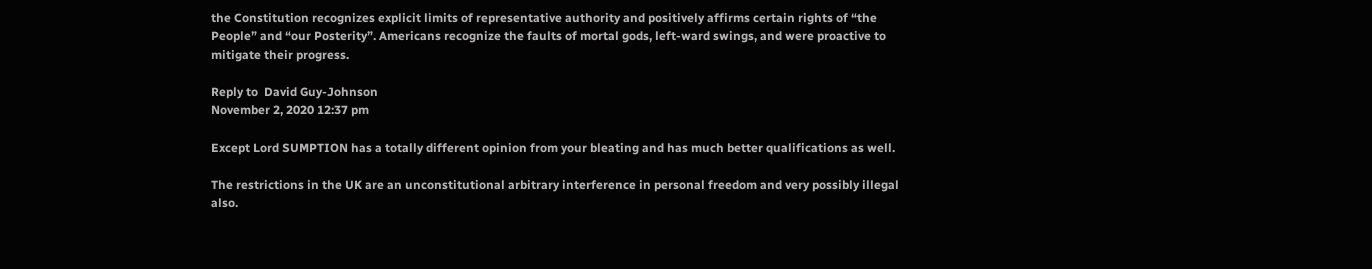the Constitution recognizes explicit limits of representative authority and positively affirms certain rights of “the People” and “our Posterity”. Americans recognize the faults of mortal gods, left-ward swings, and were proactive to mitigate their progress.

Reply to  David Guy-Johnson
November 2, 2020 12:37 pm

Except Lord SUMPTION has a totally different opinion from your bleating and has much better qualifications as well.

The restrictions in the UK are an unconstitutional arbitrary interference in personal freedom and very possibly illegal also.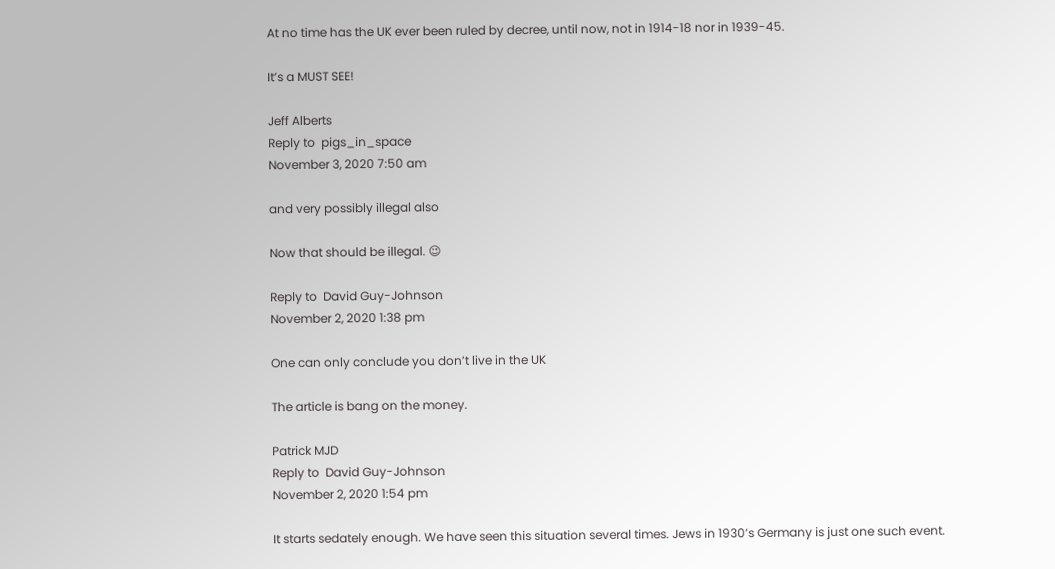At no time has the UK ever been ruled by decree, until now, not in 1914-18 nor in 1939-45.

It’s a MUST SEE!

Jeff Alberts
Reply to  pigs_in_space
November 3, 2020 7:50 am

and very possibly illegal also

Now that should be illegal. 😉

Reply to  David Guy-Johnson
November 2, 2020 1:38 pm

One can only conclude you don’t live in the UK

The article is bang on the money.

Patrick MJD
Reply to  David Guy-Johnson
November 2, 2020 1:54 pm

It starts sedately enough. We have seen this situation several times. Jews in 1930’s Germany is just one such event.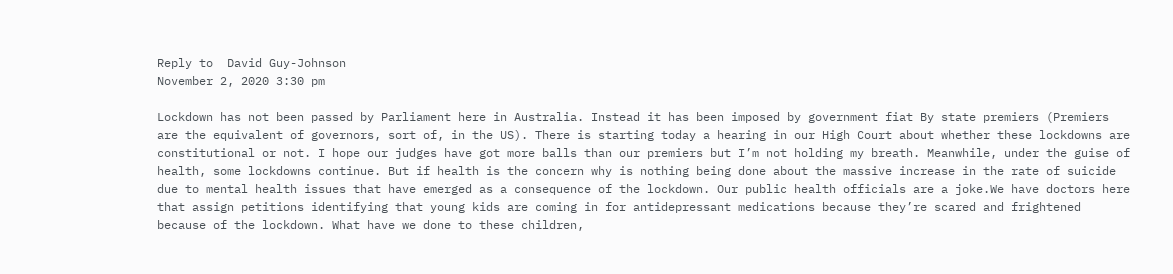Reply to  David Guy-Johnson
November 2, 2020 3:30 pm

Lockdown has not been passed by Parliament here in Australia. Instead it has been imposed by government fiat By state premiers (Premiers are the equivalent of governors, sort of, in the US). There is starting today a hearing in our High Court about whether these lockdowns are constitutional or not. I hope our judges have got more balls than our premiers but I’m not holding my breath. Meanwhile, under the guise of health, some lockdowns continue. But if health is the concern why is nothing being done about the massive increase in the rate of suicide due to mental health issues that have emerged as a consequence of the lockdown. Our public health officials are a joke.We have doctors here that assign petitions identifying that young kids are coming in for antidepressant medications because they’re scared and frightened because of the lockdown. What have we done to these children,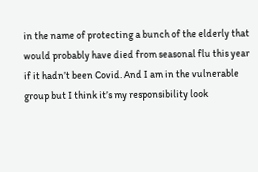in the name of protecting a bunch of the elderly that would probably have died from seasonal flu this year if it hadn’t been Covid. And I am in the vulnerable group but I think it’s my responsibility look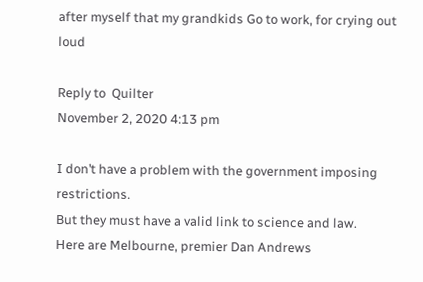after myself that my grandkids Go to work, for crying out loud

Reply to  Quilter
November 2, 2020 4:13 pm

I don’t have a problem with the government imposing restrictions.
But they must have a valid link to science and law.
Here are Melbourne, premier Dan Andrews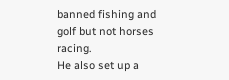banned fishing and golf but not horses racing.
He also set up a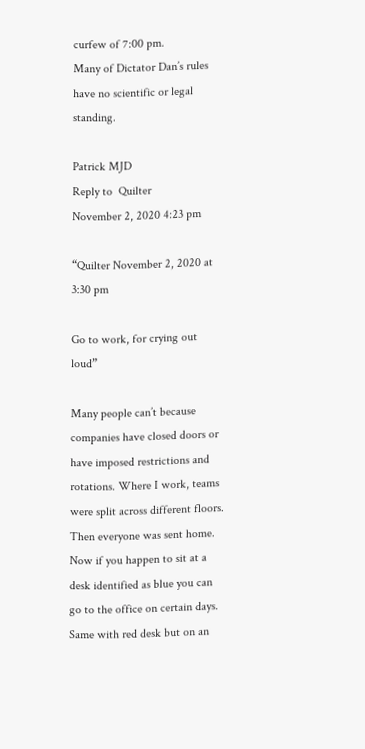curfew of 7:00 pm.
Many of Dictator Dan’s rules have no scientific or legal standing.

Patrick MJD
Reply to  Quilter
November 2, 2020 4:23 pm

“Quilter November 2, 2020 at 3:30 pm

Go to work, for crying out loud”

Many people can’t because companies have closed doors or have imposed restrictions and rotations. Where I work, teams were split across different floors. Then everyone was sent home. Now if you happen to sit at a desk identified as blue you can go to the office on certain days. Same with red desk but on an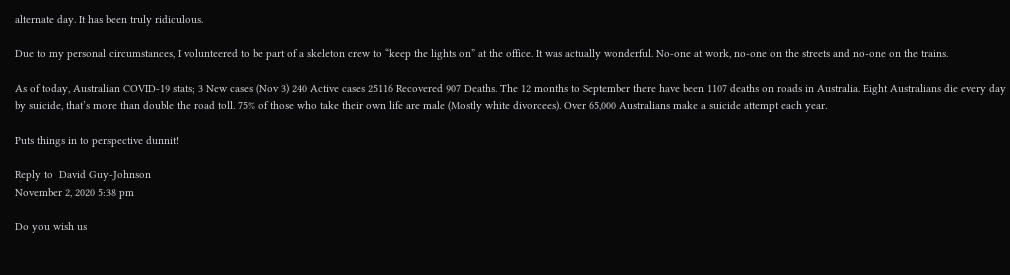alternate day. It has been truly ridiculous.

Due to my personal circumstances, I volunteered to be part of a skeleton crew to “keep the lights on” at the office. It was actually wonderful. No-one at work, no-one on the streets and no-one on the trains.

As of today, Australian COVID-19 stats; 3 New cases (Nov 3) 240 Active cases 25116 Recovered 907 Deaths. The 12 months to September there have been 1107 deaths on roads in Australia. Eight Australians die every day by suicide, that’s more than double the road toll. 75% of those who take their own life are male (Mostly white divorcees). Over 65,000 Australians make a suicide attempt each year.

Puts things in to perspective dunnit!

Reply to  David Guy-Johnson
November 2, 2020 5:38 pm

Do you wish us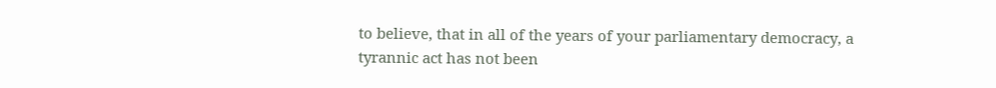to believe, that in all of the years of your parliamentary democracy, a tyrannic act has not been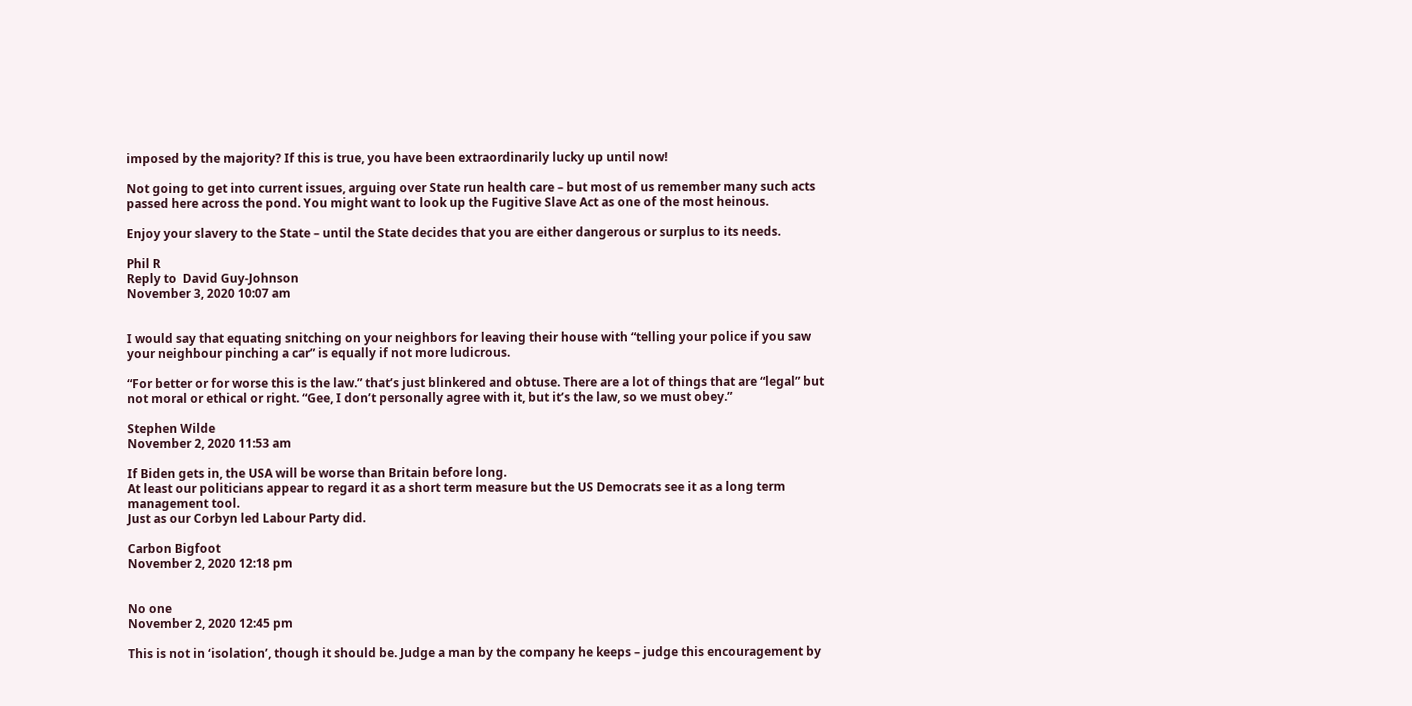imposed by the majority? If this is true, you have been extraordinarily lucky up until now!

Not going to get into current issues, arguing over State run health care – but most of us remember many such acts passed here across the pond. You might want to look up the Fugitive Slave Act as one of the most heinous.

Enjoy your slavery to the State – until the State decides that you are either dangerous or surplus to its needs.

Phil R
Reply to  David Guy-Johnson
November 3, 2020 10:07 am


I would say that equating snitching on your neighbors for leaving their house with “telling your police if you saw your neighbour pinching a car” is equally if not more ludicrous.

“For better or for worse this is the law.” that’s just blinkered and obtuse. There are a lot of things that are “legal” but not moral or ethical or right. “Gee, I don’t personally agree with it, but it’s the law, so we must obey.”

Stephen Wilde
November 2, 2020 11:53 am

If Biden gets in, the USA will be worse than Britain before long.
At least our politicians appear to regard it as a short term measure but the US Democrats see it as a long term management tool.
Just as our Corbyn led Labour Party did.

Carbon Bigfoot
November 2, 2020 12:18 pm


No one
November 2, 2020 12:45 pm

This is not in ‘isolation’, though it should be. Judge a man by the company he keeps – judge this encouragement by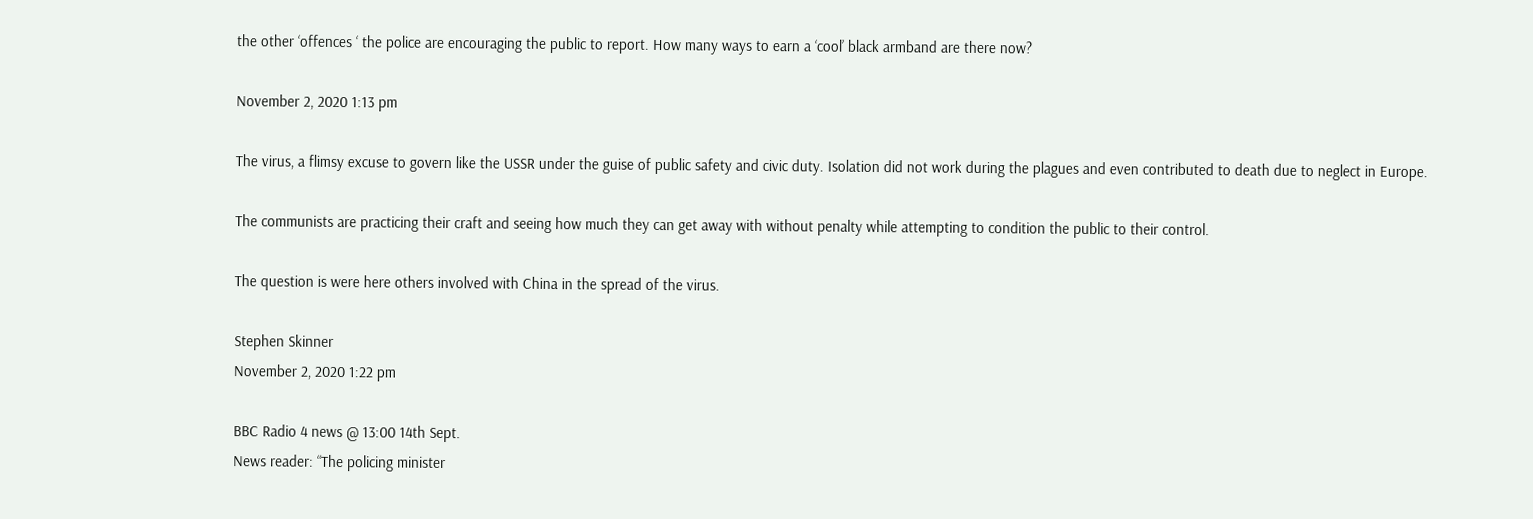the other ‘offences ‘ the police are encouraging the public to report. How many ways to earn a ‘cool’ black armband are there now?

November 2, 2020 1:13 pm

The virus, a flimsy excuse to govern like the USSR under the guise of public safety and civic duty. Isolation did not work during the plagues and even contributed to death due to neglect in Europe.

The communists are practicing their craft and seeing how much they can get away with without penalty while attempting to condition the public to their control.

The question is were here others involved with China in the spread of the virus.

Stephen Skinner
November 2, 2020 1:22 pm

BBC Radio 4 news @ 13:00 14th Sept.
News reader: “The policing minister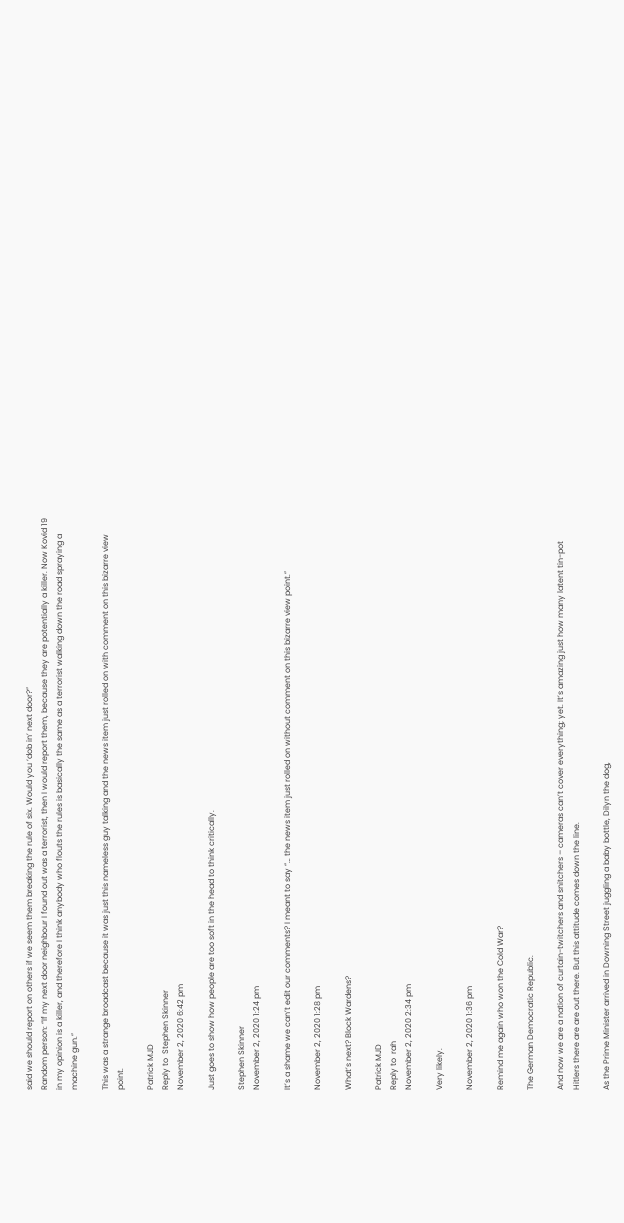said we should report on others if we seem them breaking the rule of six. Would you ‘dob in’ next door?”
Random person: “If my next door neighbour I found out was a terrorist, then I would report them, because they are potentially a killer. Now Kovid 19 in my opinion is a killer, and therefore I think anybody who flouts the rules is basically the same as a terrorist walking down the road spraying a machine gun.”

This was a strange broadcast because it was just this nameless guy talking and the news item just rolled on with comment on this bizarre view point.

Patrick MJD
Reply to  Stephen Skinner
November 2, 2020 6:42 pm

Just goes to show how people are too soft in the head to think critically.

Stephen Skinner
November 2, 2020 1:24 pm

It’s a shame we can’t edit our comments? I meant to say “… the news item just rolled on without comment on this bizarre view point.”

November 2, 2020 1:28 pm

What’s next? Block Wardens?

Patrick MJD
Reply to  rah
November 2, 2020 2:34 pm

Very likely.

November 2, 2020 1:36 pm

Remind me again who won the Cold War?

The German Democratic Republic.

And now we are a nation of curtain-twitchers and snitchers – cameras can’t cover everything; yet. It’s amazing just how many latent tin-pot Hitlers there are are out there. But this attitude comes down the line.

As the Prime Minister arrived in Downing Street juggling a baby bottle, Dilyn the dog,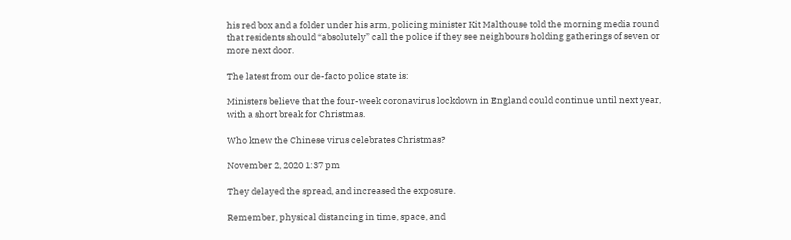his red box and a folder under his arm, policing minister Kit Malthouse told the morning media round that residents should “absolutely” call the police if they see neighbours holding gatherings of seven or more next door.

The latest from our de-facto police state is:

Ministers believe that the four-week coronavirus lockdown in England could continue until next year, with a short break for Christmas.

Who knew the Chinese virus celebrates Christmas?

November 2, 2020 1:37 pm

They delayed the spread, and increased the exposure.

Remember, physical distancing in time, space, and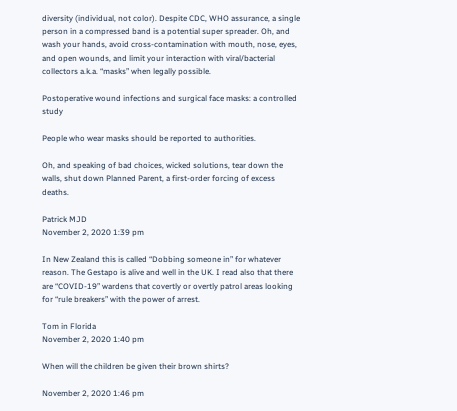diversity (individual, not color). Despite CDC, WHO assurance, a single person in a compressed band is a potential super spreader. Oh, and wash your hands, avoid cross-contamination with mouth, nose, eyes, and open wounds, and limit your interaction with viral/bacterial collectors a.k.a. “masks” when legally possible.

Postoperative wound infections and surgical face masks: a controlled study

People who wear masks should be reported to authorities.

Oh, and speaking of bad choices, wicked solutions, tear down the walls, shut down Planned Parent, a first-order forcing of excess deaths.

Patrick MJD
November 2, 2020 1:39 pm

In New Zealand this is called “Dobbing someone in” for whatever reason. The Gestapo is alive and well in the UK. I read also that there are “COVID-19” wardens that covertly or overtly patrol areas looking for “rule breakers” with the power of arrest.

Tom in Florida
November 2, 2020 1:40 pm

When will the children be given their brown shirts?

November 2, 2020 1:46 pm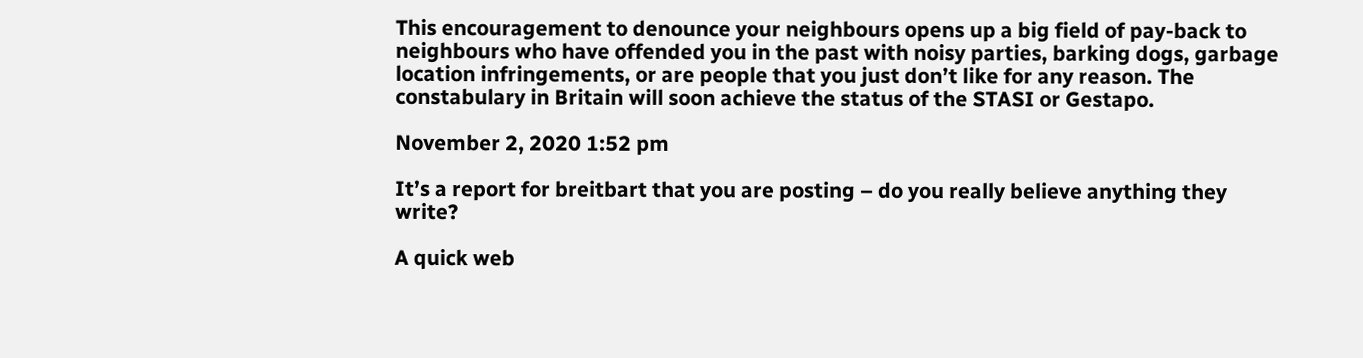This encouragement to denounce your neighbours opens up a big field of pay-back to neighbours who have offended you in the past with noisy parties, barking dogs, garbage location infringements, or are people that you just don’t like for any reason. The constabulary in Britain will soon achieve the status of the STASI or Gestapo.

November 2, 2020 1:52 pm

It’s a report for breitbart that you are posting – do you really believe anything they write?

A quick web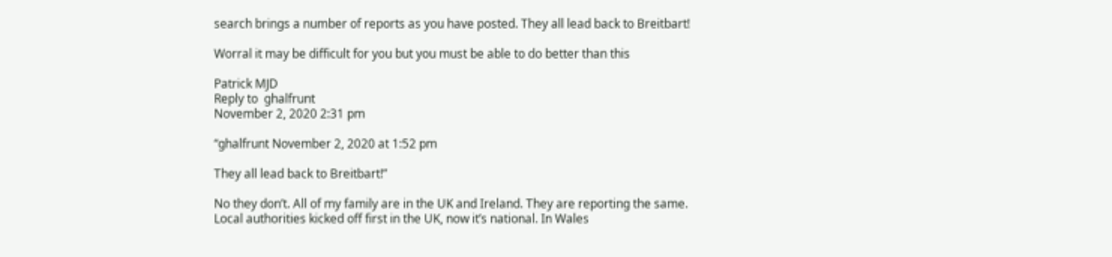search brings a number of reports as you have posted. They all lead back to Breitbart!

Worral it may be difficult for you but you must be able to do better than this

Patrick MJD
Reply to  ghalfrunt
November 2, 2020 2:31 pm

“ghalfrunt November 2, 2020 at 1:52 pm

They all lead back to Breitbart!”

No they don’t. All of my family are in the UK and Ireland. They are reporting the same. Local authorities kicked off first in the UK, now it’s national. In Wales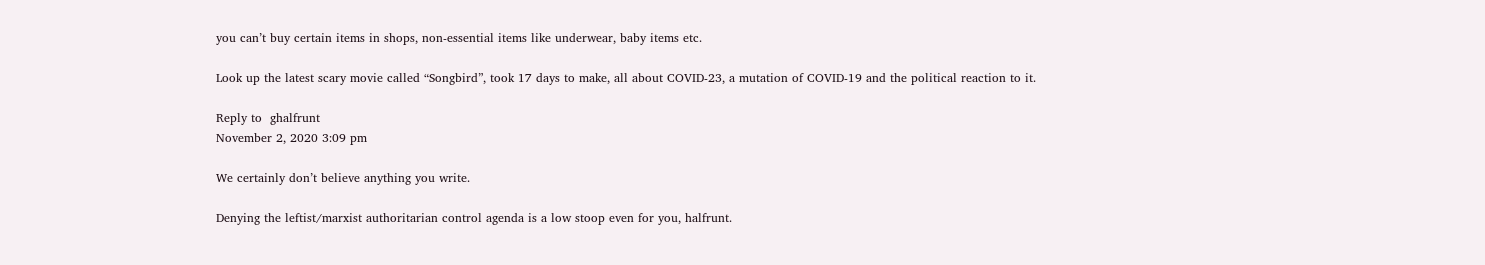you can’t buy certain items in shops, non-essential items like underwear, baby items etc.

Look up the latest scary movie called “Songbird”, took 17 days to make, all about COVID-23, a mutation of COVID-19 and the political reaction to it.

Reply to  ghalfrunt
November 2, 2020 3:09 pm

We certainly don’t believe anything you write.

Denying the leftist/marxist authoritarian control agenda is a low stoop even for you, halfrunt.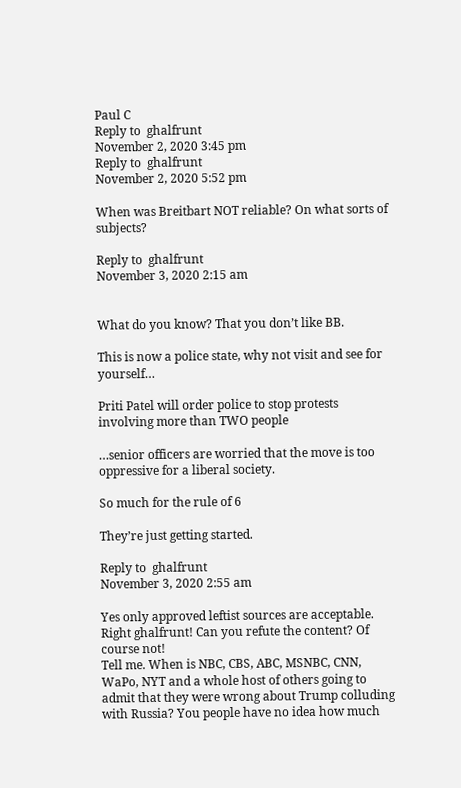Paul C
Reply to  ghalfrunt
November 2, 2020 3:45 pm
Reply to  ghalfrunt
November 2, 2020 5:52 pm

When was Breitbart NOT reliable? On what sorts of subjects?

Reply to  ghalfrunt
November 3, 2020 2:15 am


What do you know? That you don’t like BB.

This is now a police state, why not visit and see for yourself…

Priti Patel will order police to stop protests involving more than TWO people

…senior officers are worried that the move is too oppressive for a liberal society.

So much for the rule of 6

They’re just getting started.

Reply to  ghalfrunt
November 3, 2020 2:55 am

Yes only approved leftist sources are acceptable. Right ghalfrunt! Can you refute the content? Of course not!
Tell me. When is NBC, CBS, ABC, MSNBC, CNN, WaPo, NYT and a whole host of others going to admit that they were wrong about Trump colluding with Russia? You people have no idea how much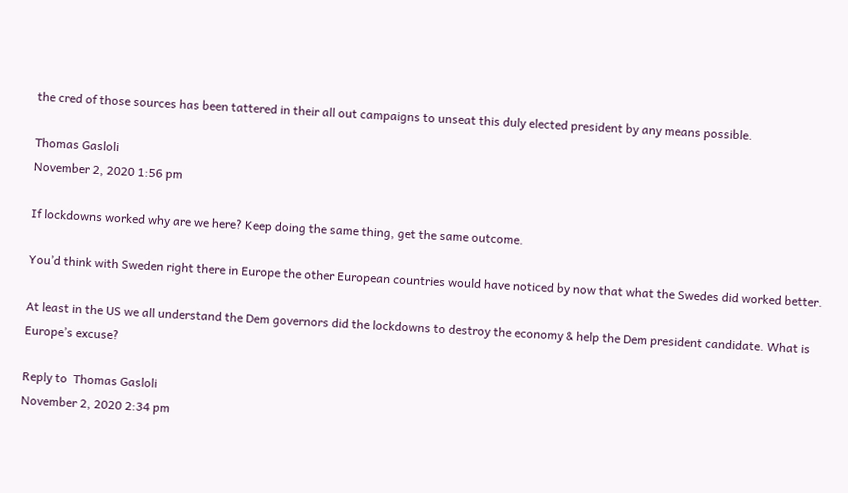the cred of those sources has been tattered in their all out campaigns to unseat this duly elected president by any means possible.

Thomas Gasloli
November 2, 2020 1:56 pm

If lockdowns worked why are we here? Keep doing the same thing, get the same outcome.

You’d think with Sweden right there in Europe the other European countries would have noticed by now that what the Swedes did worked better.

At least in the US we all understand the Dem governors did the lockdowns to destroy the economy & help the Dem president candidate. What is Europe’s excuse?

Reply to  Thomas Gasloli
November 2, 2020 2:34 pm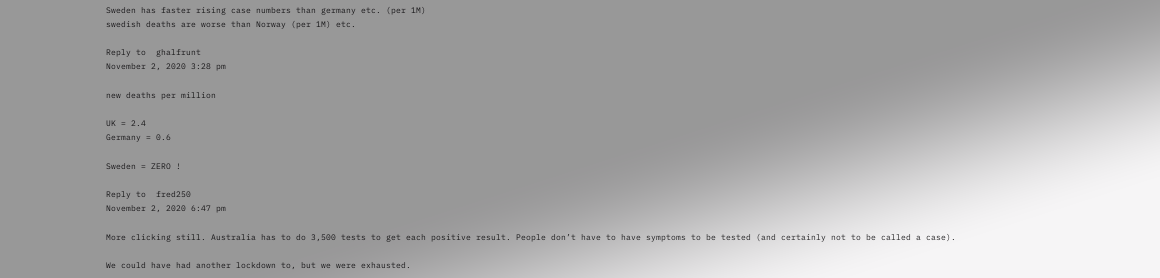Sweden has faster rising case numbers than germany etc. (per 1M)
swedish deaths are worse than Norway (per 1M) etc.

Reply to  ghalfrunt
November 2, 2020 3:28 pm

new deaths per million

UK = 2.4
Germany = 0.6

Sweden = ZERO !

Reply to  fred250
November 2, 2020 6:47 pm

More clicking still. Australia has to do 3,500 tests to get each positive result. People don’t have to have symptoms to be tested (and certainly not to be called a case).

We could have had another lockdown to, but we were exhausted.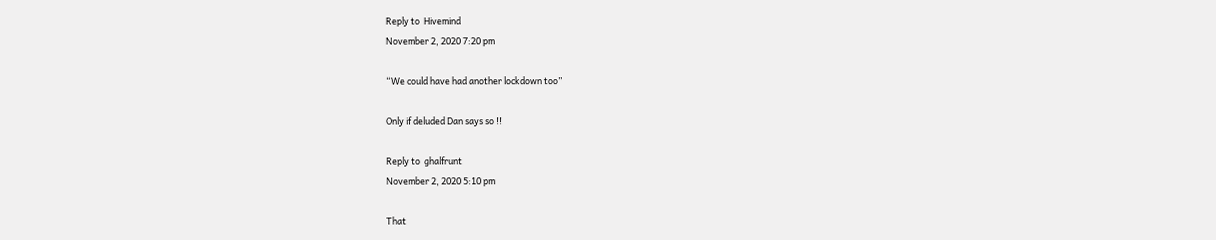Reply to  Hivemind
November 2, 2020 7:20 pm

“We could have had another lockdown too”

Only if deluded Dan says so !!

Reply to  ghalfrunt
November 2, 2020 5:10 pm

That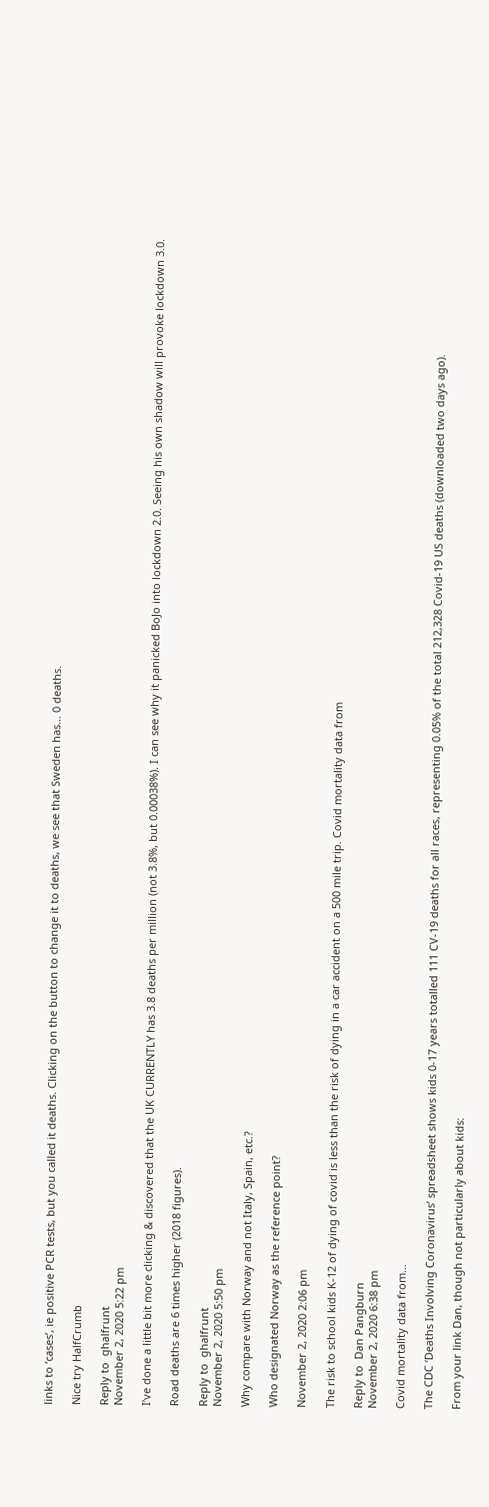links to ‘cases’, ie positive PCR tests, but you called it deaths. Clicking on the button to change it to deaths, we see that Sweden has… 0 deaths.

Nice try HalfCrumb

Reply to  ghalfrunt
November 2, 2020 5:22 pm

I’ve done a little bit more clicking & discovered that the UK CURRENTLY has 3.8 deaths per million (not 3.8%, but 0.00038%). I can see why it panicked BoJo into lockdown 2.0. Seeing his own shadow will provoke lockdown 3.0.

Road deaths are 6 times higher (2018 figures).

Reply to  ghalfrunt
November 2, 2020 5:50 pm

Why compare with Norway and not Italy, Spain, etc.?

Who designated Norway as the reference point?

November 2, 2020 2:06 pm

The risk to school kids K-12 of dying of covid is less than the risk of dying in a car accident on a 500 mile trip. Covid mortality data from

Reply to  Dan Pangburn
November 2, 2020 6:38 pm

Covid mortality data from…

The CDC ‘Deaths Involving Coronavirus’ spreadsheet shows kids 0-17 years totalled 111 CV-19 deaths for all races, representing 0.05% of the total 212,328 Covid-19 US deaths (downloaded two days ago).

From your link Dan, though not particularly about kids: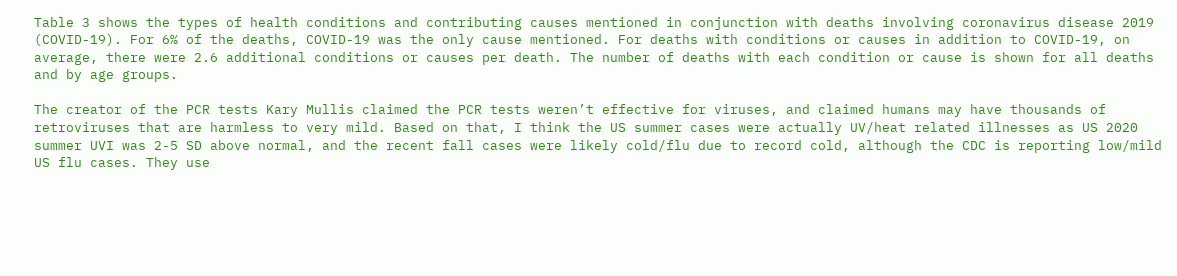Table 3 shows the types of health conditions and contributing causes mentioned in conjunction with deaths involving coronavirus disease 2019 (COVID-19). For 6% of the deaths, COVID-19 was the only cause mentioned. For deaths with conditions or causes in addition to COVID-19, on average, there were 2.6 additional conditions or causes per death. The number of deaths with each condition or cause is shown for all deaths and by age groups.

The creator of the PCR tests Kary Mullis claimed the PCR tests weren’t effective for viruses, and claimed humans may have thousands of retroviruses that are harmless to very mild. Based on that, I think the US summer cases were actually UV/heat related illnesses as US 2020 summer UVI was 2-5 SD above normal, and the recent fall cases were likely cold/flu due to record cold, although the CDC is reporting low/mild US flu cases. They use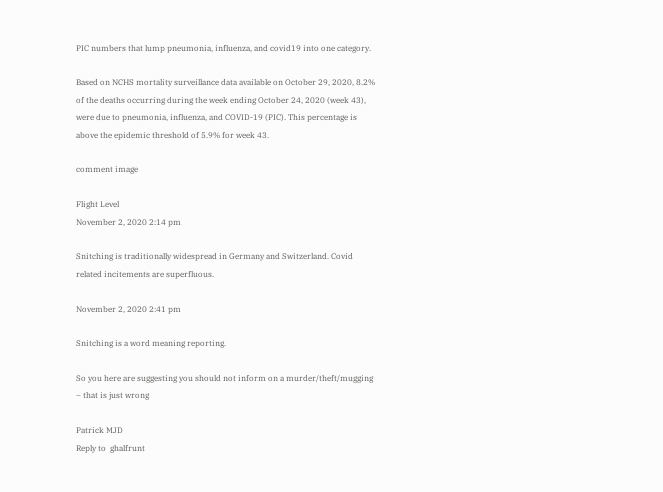PIC numbers that lump pneumonia, influenza, and covid19 into one category.

Based on NCHS mortality surveillance data available on October 29, 2020, 8.2% of the deaths occurring during the week ending October 24, 2020 (week 43), were due to pneumonia, influenza, and COVID-19 (PIC). This percentage is above the epidemic threshold of 5.9% for week 43.

comment image

Flight Level
November 2, 2020 2:14 pm

Snitching is traditionally widespread in Germany and Switzerland. Covid related incitements are superfluous.

November 2, 2020 2:41 pm

Snitching is a word meaning reporting.

So you here are suggesting you should not inform on a murder/theft/mugging – that is just wrong

Patrick MJD
Reply to  ghalfrunt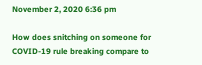November 2, 2020 6:36 pm

How does snitching on someone for COVID-19 rule breaking compare to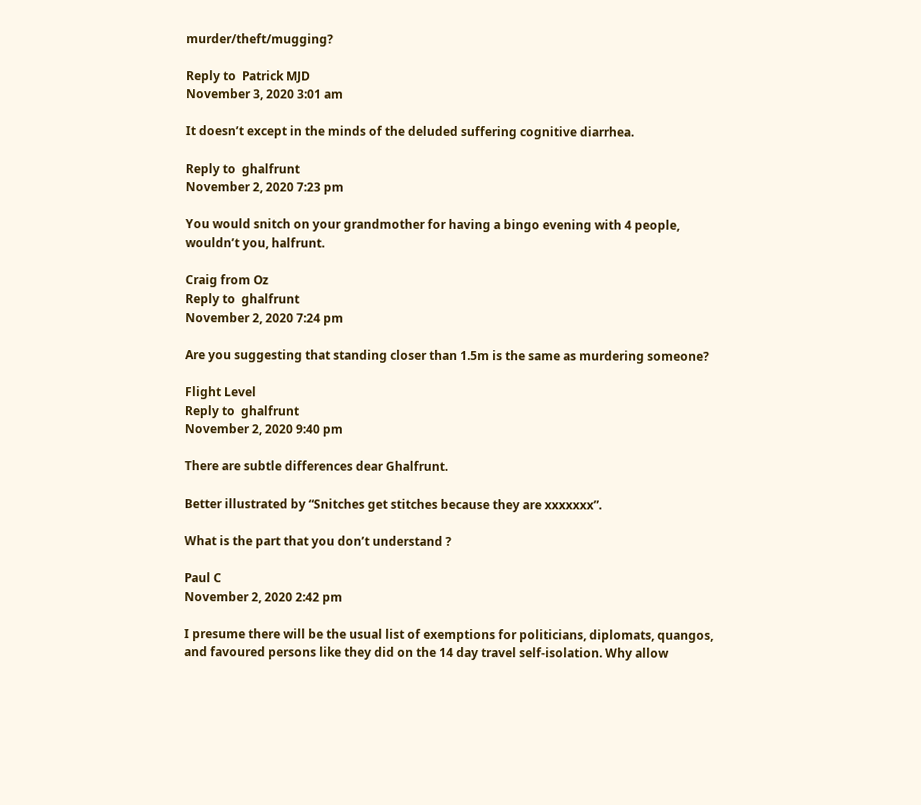murder/theft/mugging?

Reply to  Patrick MJD
November 3, 2020 3:01 am

It doesn’t except in the minds of the deluded suffering cognitive diarrhea.

Reply to  ghalfrunt
November 2, 2020 7:23 pm

You would snitch on your grandmother for having a bingo evening with 4 people, wouldn’t you, halfrunt.

Craig from Oz
Reply to  ghalfrunt
November 2, 2020 7:24 pm

Are you suggesting that standing closer than 1.5m is the same as murdering someone?

Flight Level
Reply to  ghalfrunt
November 2, 2020 9:40 pm

There are subtle differences dear Ghalfrunt.

Better illustrated by “Snitches get stitches because they are xxxxxxx”.

What is the part that you don’t understand ?

Paul C
November 2, 2020 2:42 pm

I presume there will be the usual list of exemptions for politicians, diplomats, quangos, and favoured persons like they did on the 14 day travel self-isolation. Why allow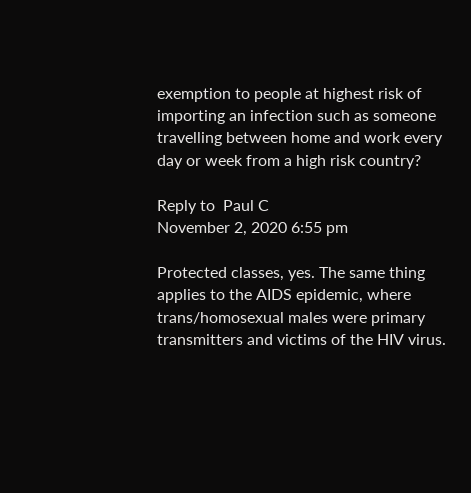exemption to people at highest risk of importing an infection such as someone travelling between home and work every day or week from a high risk country?

Reply to  Paul C
November 2, 2020 6:55 pm

Protected classes, yes. The same thing applies to the AIDS epidemic, where trans/homosexual males were primary transmitters and victims of the HIV virus.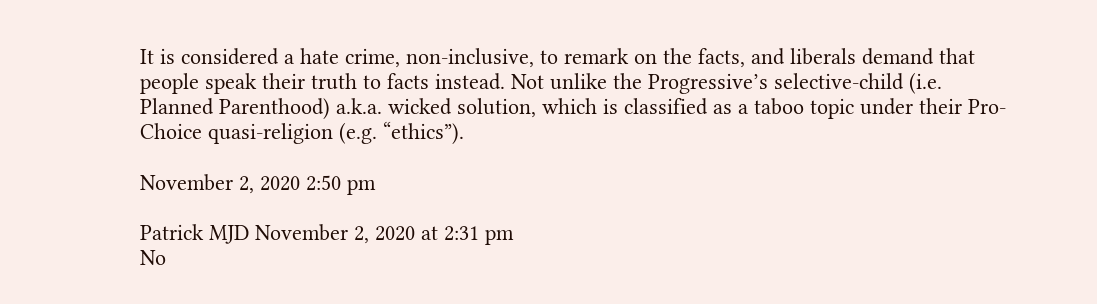It is considered a hate crime, non-inclusive, to remark on the facts, and liberals demand that people speak their truth to facts instead. Not unlike the Progressive’s selective-child (i.e. Planned Parenthood) a.k.a. wicked solution, which is classified as a taboo topic under their Pro-Choice quasi-religion (e.g. “ethics”).

November 2, 2020 2:50 pm

Patrick MJD November 2, 2020 at 2:31 pm
No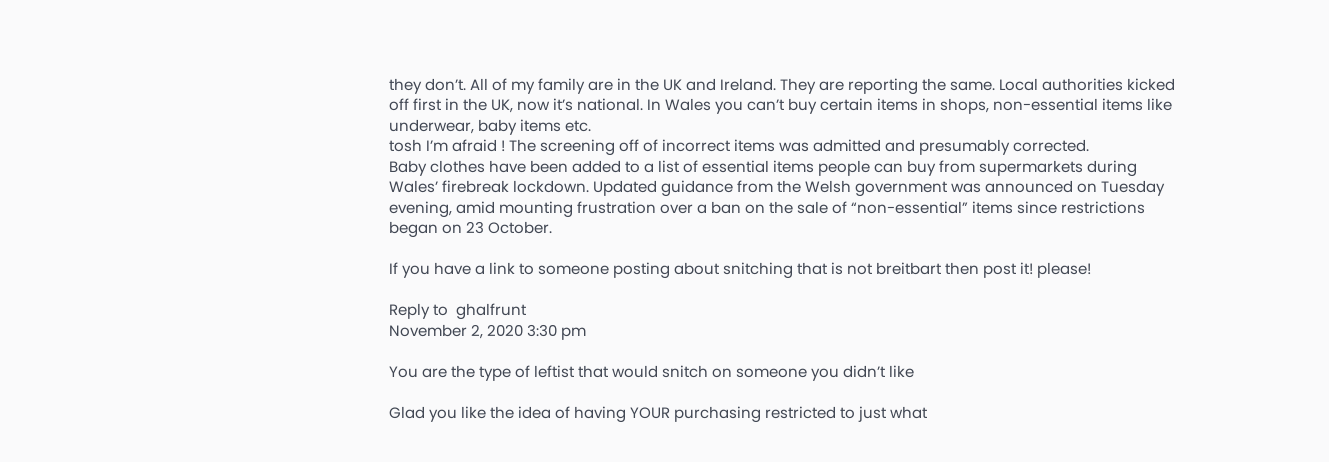they don’t. All of my family are in the UK and Ireland. They are reporting the same. Local authorities kicked off first in the UK, now it’s national. In Wales you can’t buy certain items in shops, non-essential items like underwear, baby items etc.
tosh I’m afraid ! The screening off of incorrect items was admitted and presumably corrected.
Baby clothes have been added to a list of essential items people can buy from supermarkets during Wales’ firebreak lockdown. Updated guidance from the Welsh government was announced on Tuesday evening, amid mounting frustration over a ban on the sale of “non-essential” items since restrictions began on 23 October.

If you have a link to someone posting about snitching that is not breitbart then post it! please!

Reply to  ghalfrunt
November 2, 2020 3:30 pm

You are the type of leftist that would snitch on someone you didn’t like

Glad you like the idea of having YOUR purchasing restricted to just what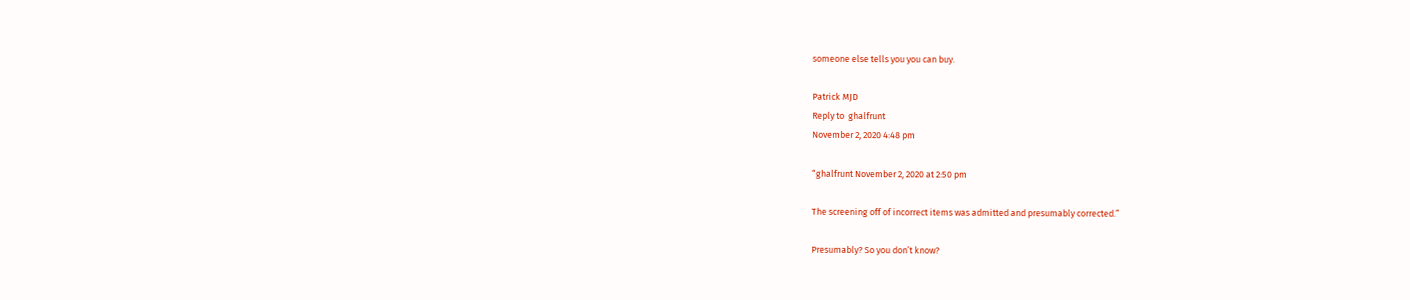someone else tells you you can buy.

Patrick MJD
Reply to  ghalfrunt
November 2, 2020 4:48 pm

“ghalfrunt November 2, 2020 at 2:50 pm

The screening off of incorrect items was admitted and presumably corrected.”

Presumably? So you don’t know?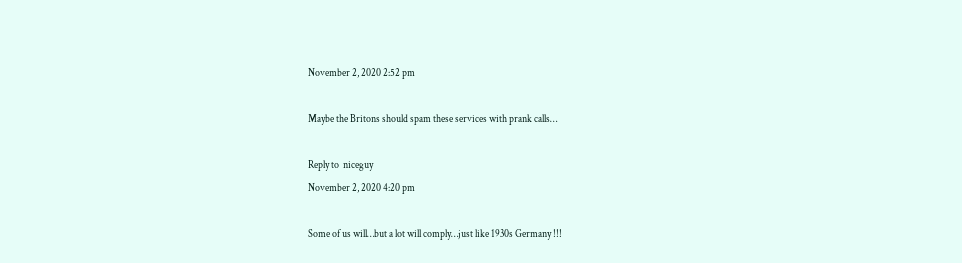November 2, 2020 2:52 pm

Maybe the Britons should spam these services with prank calls…

Reply to  niceguy
November 2, 2020 4:20 pm

Some of us will…but a lot will comply…just like 1930s Germany !!!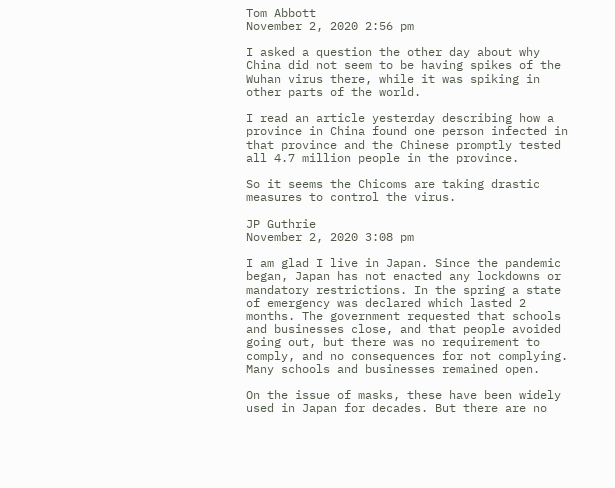Tom Abbott
November 2, 2020 2:56 pm

I asked a question the other day about why China did not seem to be having spikes of the Wuhan virus there, while it was spiking in other parts of the world.

I read an article yesterday describing how a province in China found one person infected in that province and the Chinese promptly tested all 4.7 million people in the province.

So it seems the Chicoms are taking drastic measures to control the virus.

JP Guthrie
November 2, 2020 3:08 pm

I am glad I live in Japan. Since the pandemic began, Japan has not enacted any lockdowns or mandatory restrictions. In the spring a state of emergency was declared which lasted 2 months. The government requested that schools and businesses close, and that people avoided going out, but there was no requirement to comply, and no consequences for not complying. Many schools and businesses remained open.

On the issue of masks, these have been widely used in Japan for decades. But there are no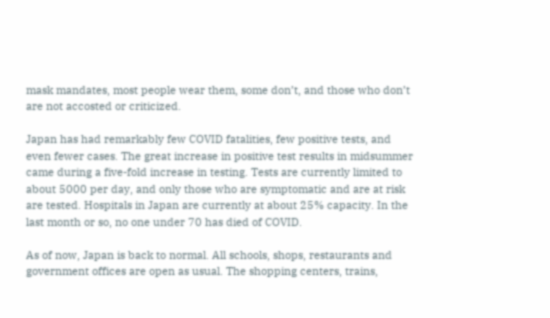mask mandates, most people wear them, some don’t, and those who don’t are not accosted or criticized.

Japan has had remarkably few COVID fatalities, few positive tests, and even fewer cases. The great increase in positive test results in midsummer came during a five-fold increase in testing. Tests are currently limited to about 5000 per day, and only those who are symptomatic and are at risk are tested. Hospitals in Japan are currently at about 25% capacity. In the last month or so, no one under 70 has died of COVID.

As of now, Japan is back to normal. All schools, shops, restaurants and government offices are open as usual. The shopping centers, trains,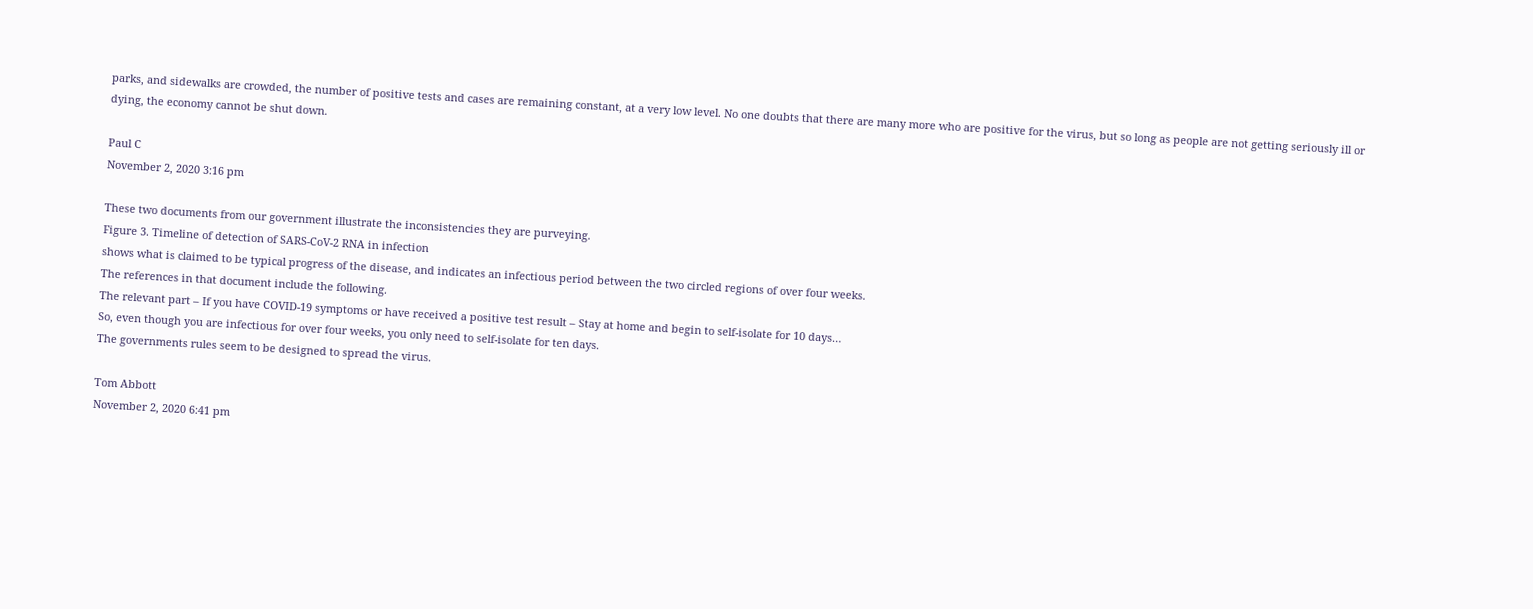parks, and sidewalks are crowded, the number of positive tests and cases are remaining constant, at a very low level. No one doubts that there are many more who are positive for the virus, but so long as people are not getting seriously ill or dying, the economy cannot be shut down.

Paul C
November 2, 2020 3:16 pm

These two documents from our government illustrate the inconsistencies they are purveying.
Figure 3. Timeline of detection of SARS-CoV-2 RNA in infection
shows what is claimed to be typical progress of the disease, and indicates an infectious period between the two circled regions of over four weeks.
The references in that document include the following.
The relevant part – If you have COVID-19 symptoms or have received a positive test result – Stay at home and begin to self-isolate for 10 days…
So, even though you are infectious for over four weeks, you only need to self-isolate for ten days.
The governments rules seem to be designed to spread the virus.

Tom Abbott
November 2, 2020 6:41 pm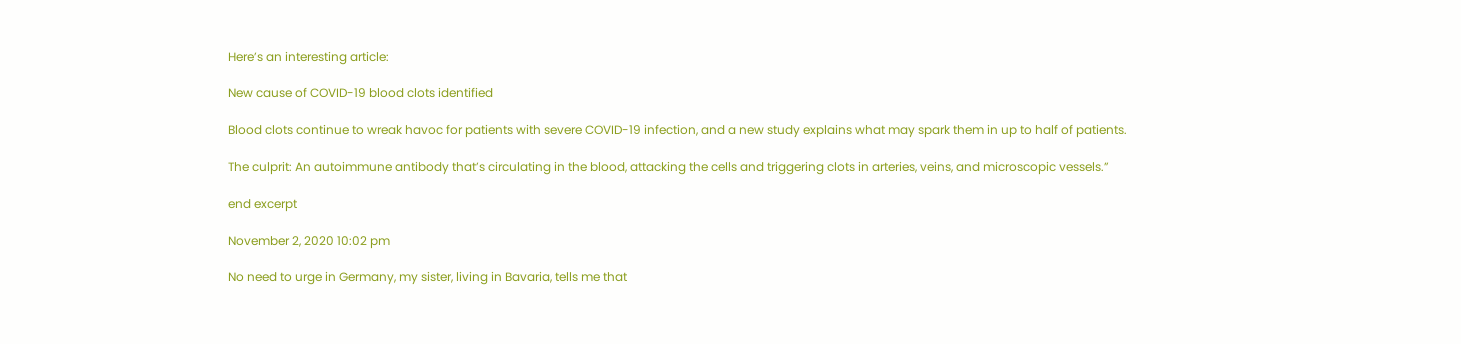Here’s an interesting article:

New cause of COVID-19 blood clots identified

Blood clots continue to wreak havoc for patients with severe COVID-19 infection, and a new study explains what may spark them in up to half of patients.

The culprit: An autoimmune antibody that’s circulating in the blood, attacking the cells and triggering clots in arteries, veins, and microscopic vessels.”

end excerpt

November 2, 2020 10:02 pm

No need to urge in Germany, my sister, living in Bavaria, tells me that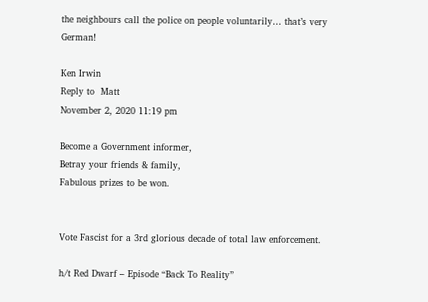the neighbours call the police on people voluntarily… that’s very German!

Ken Irwin
Reply to  Matt
November 2, 2020 11:19 pm

Become a Government informer,
Betray your friends & family,
Fabulous prizes to be won.


Vote Fascist for a 3rd glorious decade of total law enforcement.

h/t Red Dwarf – Episode “Back To Reality”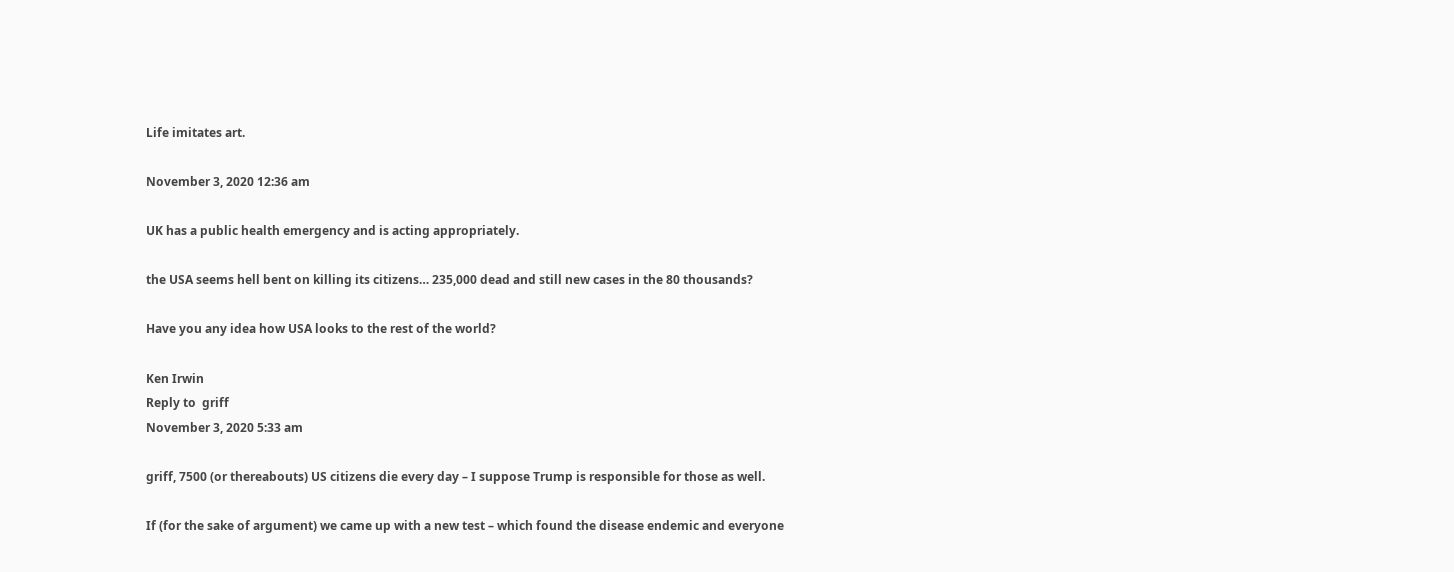Life imitates art.

November 3, 2020 12:36 am

UK has a public health emergency and is acting appropriately.

the USA seems hell bent on killing its citizens… 235,000 dead and still new cases in the 80 thousands?

Have you any idea how USA looks to the rest of the world?

Ken Irwin
Reply to  griff
November 3, 2020 5:33 am

griff, 7500 (or thereabouts) US citizens die every day – I suppose Trump is responsible for those as well.

If (for the sake of argument) we came up with a new test – which found the disease endemic and everyone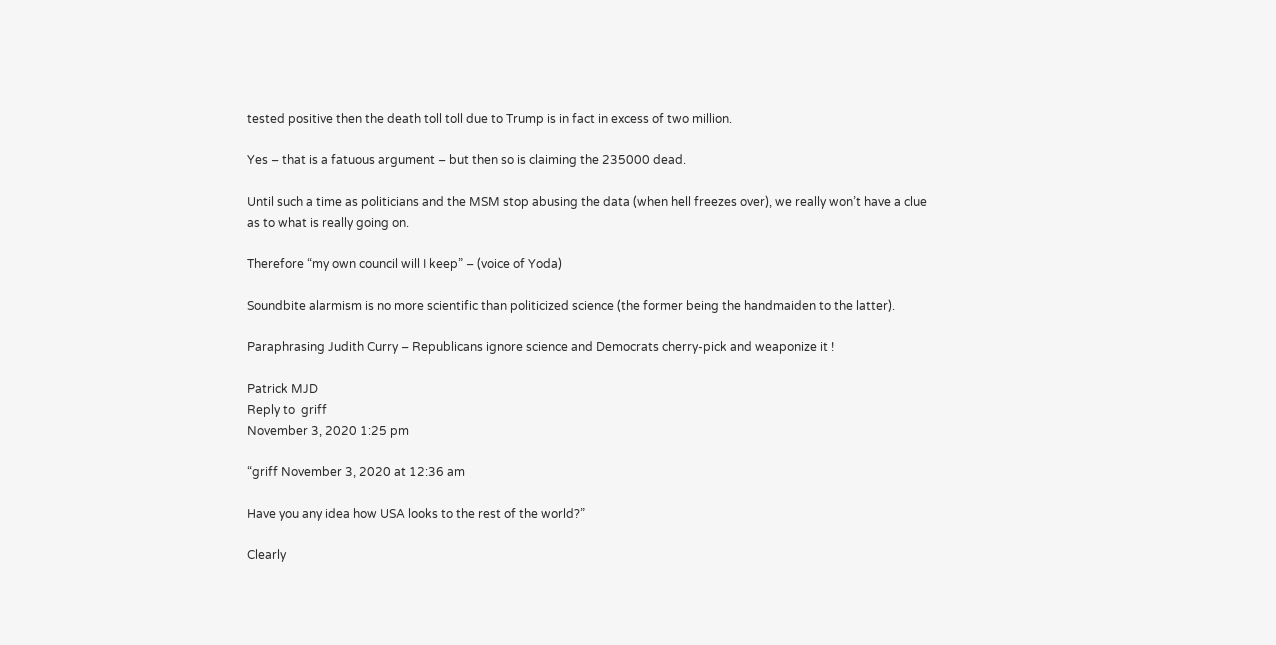tested positive then the death toll toll due to Trump is in fact in excess of two million.

Yes – that is a fatuous argument – but then so is claiming the 235000 dead.

Until such a time as politicians and the MSM stop abusing the data (when hell freezes over), we really won’t have a clue as to what is really going on.

Therefore “my own council will I keep” – (voice of Yoda)

Soundbite alarmism is no more scientific than politicized science (the former being the handmaiden to the latter).

Paraphrasing Judith Curry – Republicans ignore science and Democrats cherry-pick and weaponize it !

Patrick MJD
Reply to  griff
November 3, 2020 1:25 pm

“griff November 3, 2020 at 12:36 am

Have you any idea how USA looks to the rest of the world?”

Clearly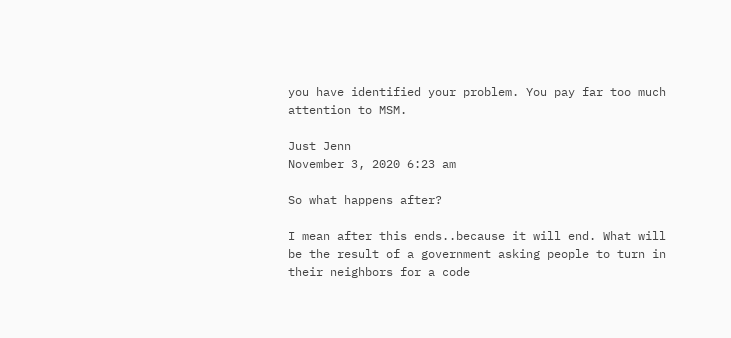you have identified your problem. You pay far too much attention to MSM.

Just Jenn
November 3, 2020 6:23 am

So what happens after?

I mean after this ends..because it will end. What will be the result of a government asking people to turn in their neighbors for a code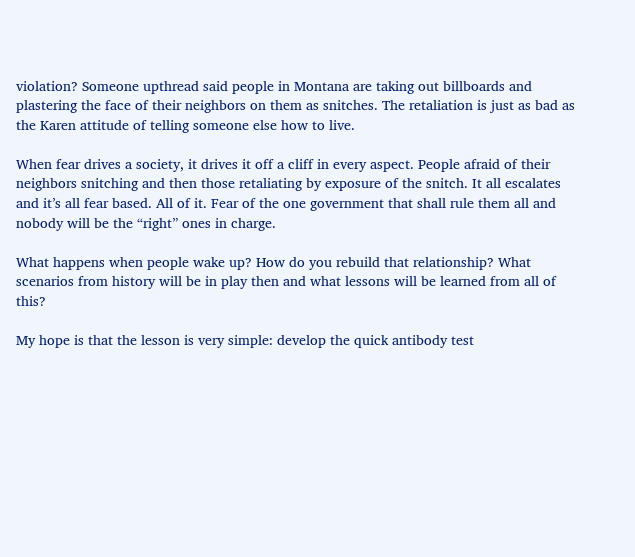violation? Someone upthread said people in Montana are taking out billboards and plastering the face of their neighbors on them as snitches. The retaliation is just as bad as the Karen attitude of telling someone else how to live.

When fear drives a society, it drives it off a cliff in every aspect. People afraid of their neighbors snitching and then those retaliating by exposure of the snitch. It all escalates and it’s all fear based. All of it. Fear of the one government that shall rule them all and nobody will be the “right” ones in charge.

What happens when people wake up? How do you rebuild that relationship? What scenarios from history will be in play then and what lessons will be learned from all of this?

My hope is that the lesson is very simple: develop the quick antibody test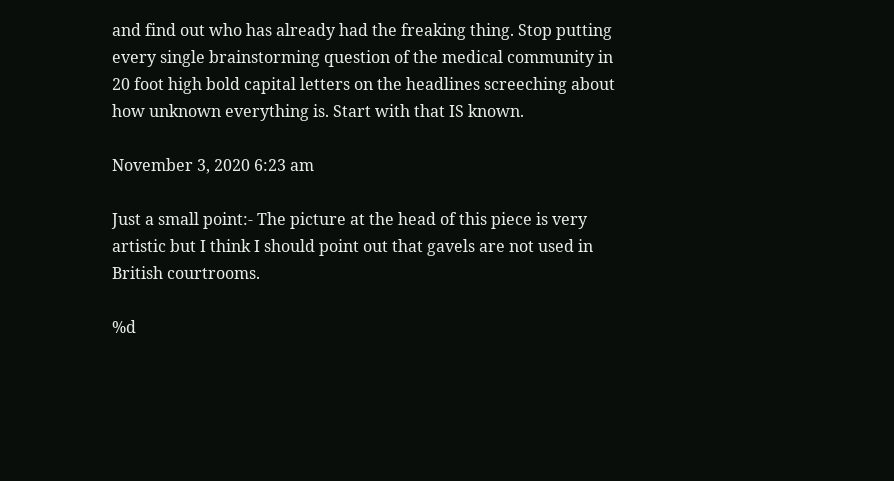and find out who has already had the freaking thing. Stop putting every single brainstorming question of the medical community in 20 foot high bold capital letters on the headlines screeching about how unknown everything is. Start with that IS known.

November 3, 2020 6:23 am

Just a small point:- The picture at the head of this piece is very artistic but I think I should point out that gavels are not used in British courtrooms.

%d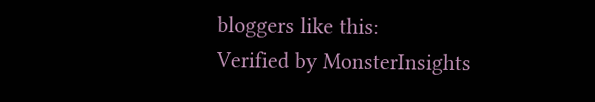bloggers like this:
Verified by MonsterInsights